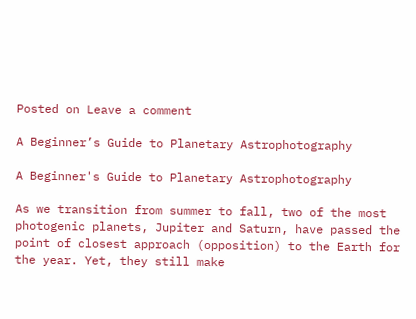Posted on Leave a comment

A Beginner’s Guide to Planetary Astrophotography

A Beginner's Guide to Planetary Astrophotography

As we transition from summer to fall, two of the most photogenic planets, Jupiter and Saturn, have passed the point of closest approach (opposition) to the Earth for the year. Yet, they still make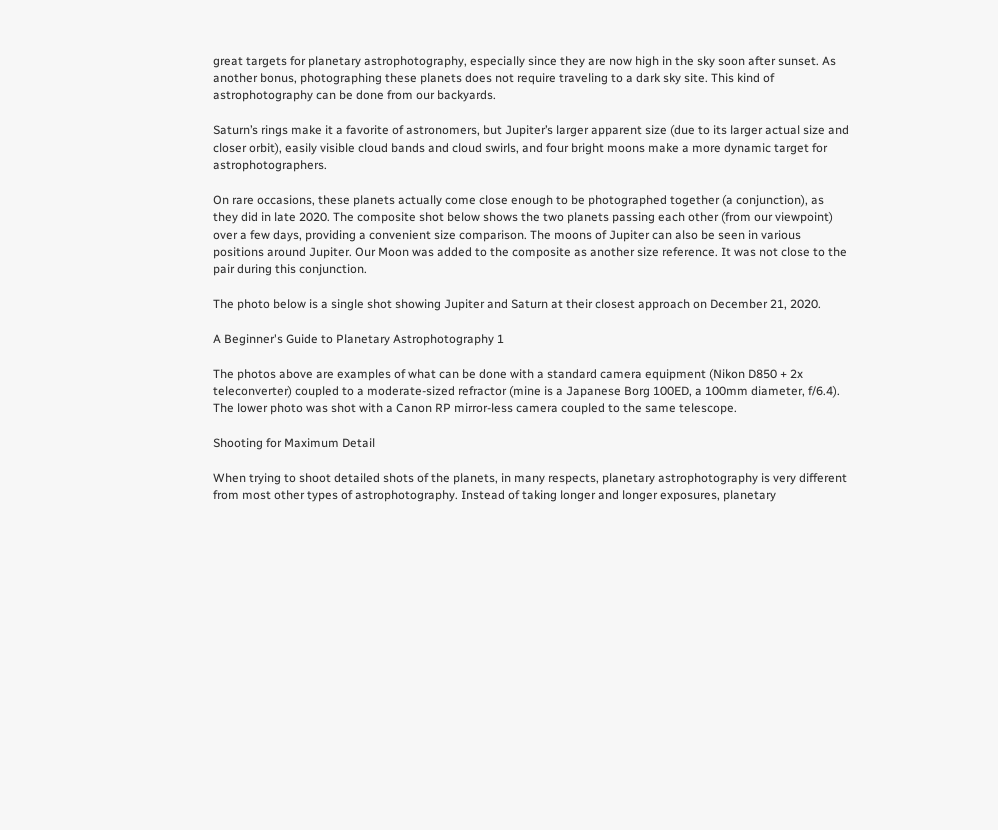great targets for planetary astrophotography, especially since they are now high in the sky soon after sunset. As another bonus, photographing these planets does not require traveling to a dark sky site. This kind of astrophotography can be done from our backyards.

Saturn’s rings make it a favorite of astronomers, but Jupiter’s larger apparent size (due to its larger actual size and closer orbit), easily visible cloud bands and cloud swirls, and four bright moons make a more dynamic target for astrophotographers.

On rare occasions, these planets actually come close enough to be photographed together (a conjunction), as they did in late 2020. The composite shot below shows the two planets passing each other (from our viewpoint) over a few days, providing a convenient size comparison. The moons of Jupiter can also be seen in various positions around Jupiter. Our Moon was added to the composite as another size reference. It was not close to the pair during this conjunction.

The photo below is a single shot showing Jupiter and Saturn at their closest approach on December 21, 2020.

A Beginner's Guide to Planetary Astrophotography 1

The photos above are examples of what can be done with a standard camera equipment (Nikon D850 + 2x teleconverter) coupled to a moderate-sized refractor (mine is a Japanese Borg 100ED, a 100mm diameter, f/6.4). The lower photo was shot with a Canon RP mirror-less camera coupled to the same telescope.

Shooting for Maximum Detail

When trying to shoot detailed shots of the planets, in many respects, planetary astrophotography is very different from most other types of astrophotography. Instead of taking longer and longer exposures, planetary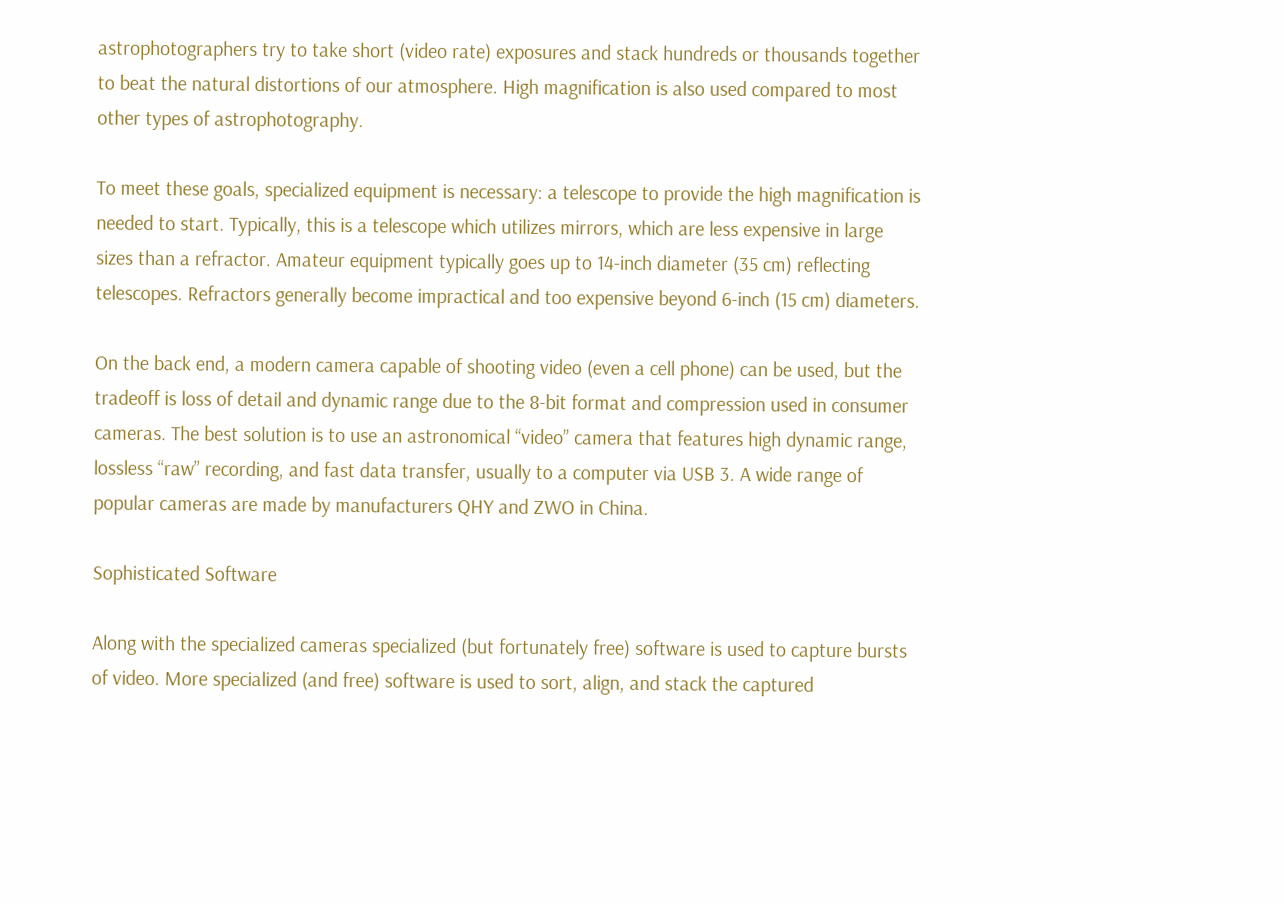astrophotographers try to take short (video rate) exposures and stack hundreds or thousands together to beat the natural distortions of our atmosphere. High magnification is also used compared to most other types of astrophotography.

To meet these goals, specialized equipment is necessary: a telescope to provide the high magnification is needed to start. Typically, this is a telescope which utilizes mirrors, which are less expensive in large sizes than a refractor. Amateur equipment typically goes up to 14-inch diameter (35 cm) reflecting telescopes. Refractors generally become impractical and too expensive beyond 6-inch (15 cm) diameters.

On the back end, a modern camera capable of shooting video (even a cell phone) can be used, but the tradeoff is loss of detail and dynamic range due to the 8-bit format and compression used in consumer cameras. The best solution is to use an astronomical “video” camera that features high dynamic range, lossless “raw” recording, and fast data transfer, usually to a computer via USB 3. A wide range of popular cameras are made by manufacturers QHY and ZWO in China.

Sophisticated Software

Along with the specialized cameras specialized (but fortunately free) software is used to capture bursts of video. More specialized (and free) software is used to sort, align, and stack the captured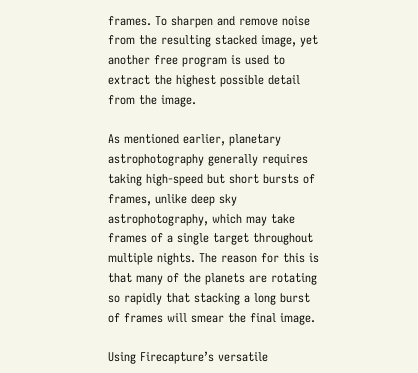frames. To sharpen and remove noise from the resulting stacked image, yet another free program is used to extract the highest possible detail from the image.

As mentioned earlier, planetary astrophotography generally requires taking high-speed but short bursts of frames, unlike deep sky astrophotography, which may take frames of a single target throughout multiple nights. The reason for this is that many of the planets are rotating so rapidly that stacking a long burst of frames will smear the final image.

Using Firecapture’s versatile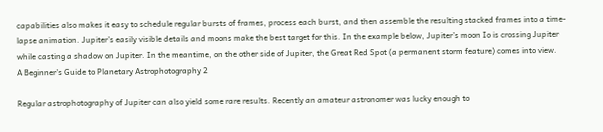capabilities also makes it easy to schedule regular bursts of frames, process each burst, and then assemble the resulting stacked frames into a time-lapse animation. Jupiter’s easily visible details and moons make the best target for this. In the example below, Jupiter’s moon Io is crossing Jupiter while casting a shadow on Jupiter. In the meantime, on the other side of Jupiter, the Great Red Spot (a permanent storm feature) comes into view.
A Beginner's Guide to Planetary Astrophotography 2

Regular astrophotography of Jupiter can also yield some rare results. Recently an amateur astronomer was lucky enough to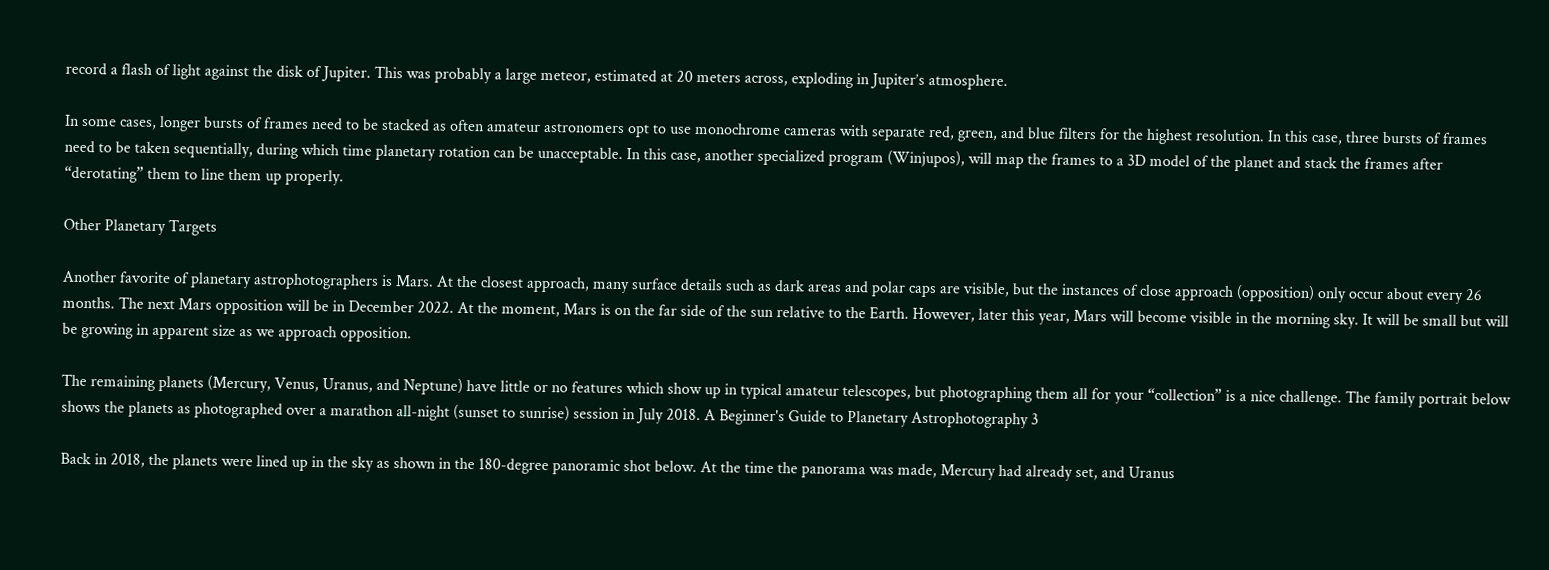record a flash of light against the disk of Jupiter. This was probably a large meteor, estimated at 20 meters across, exploding in Jupiter’s atmosphere.

In some cases, longer bursts of frames need to be stacked as often amateur astronomers opt to use monochrome cameras with separate red, green, and blue filters for the highest resolution. In this case, three bursts of frames need to be taken sequentially, during which time planetary rotation can be unacceptable. In this case, another specialized program (Winjupos), will map the frames to a 3D model of the planet and stack the frames after “derotating” them to line them up properly.

Other Planetary Targets

Another favorite of planetary astrophotographers is Mars. At the closest approach, many surface details such as dark areas and polar caps are visible, but the instances of close approach (opposition) only occur about every 26 months. The next Mars opposition will be in December 2022. At the moment, Mars is on the far side of the sun relative to the Earth. However, later this year, Mars will become visible in the morning sky. It will be small but will be growing in apparent size as we approach opposition.

The remaining planets (Mercury, Venus, Uranus, and Neptune) have little or no features which show up in typical amateur telescopes, but photographing them all for your “collection” is a nice challenge. The family portrait below shows the planets as photographed over a marathon all-night (sunset to sunrise) session in July 2018. A Beginner's Guide to Planetary Astrophotography 3

Back in 2018, the planets were lined up in the sky as shown in the 180-degree panoramic shot below. At the time the panorama was made, Mercury had already set, and Uranus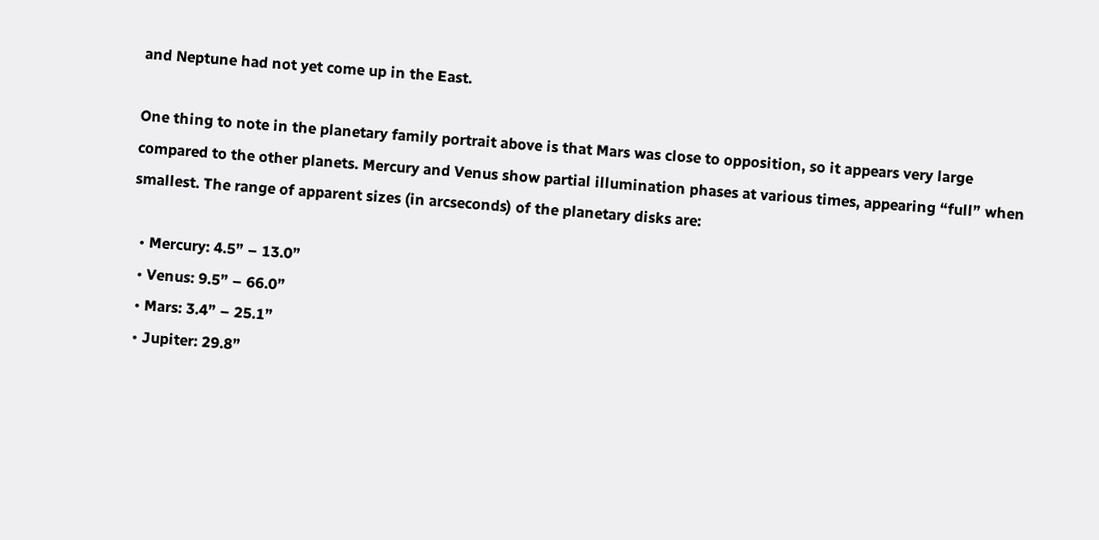and Neptune had not yet come up in the East.

One thing to note in the planetary family portrait above is that Mars was close to opposition, so it appears very large compared to the other planets. Mercury and Venus show partial illumination phases at various times, appearing “full” when smallest. The range of apparent sizes (in arcseconds) of the planetary disks are:

  • Mercury: 4.5” – 13.0”
  • Venus: 9.5” – 66.0”
  • Mars: 3.4” – 25.1”
  • Jupiter: 29.8”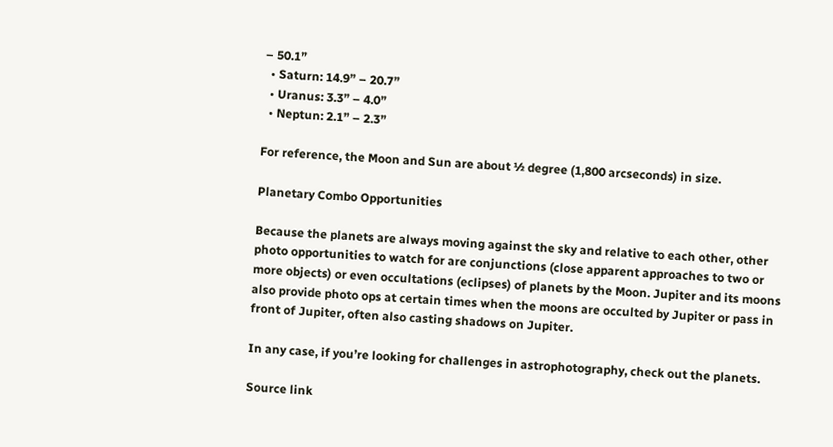– 50.1”
  • Saturn: 14.9” – 20.7”
  • Uranus: 3.3” – 4.0”
  • Neptun: 2.1” – 2.3”

For reference, the Moon and Sun are about ½ degree (1,800 arcseconds) in size.

Planetary Combo Opportunities

Because the planets are always moving against the sky and relative to each other, other photo opportunities to watch for are conjunctions (close apparent approaches to two or more objects) or even occultations (eclipses) of planets by the Moon. Jupiter and its moons also provide photo ops at certain times when the moons are occulted by Jupiter or pass in front of Jupiter, often also casting shadows on Jupiter.

In any case, if you’re looking for challenges in astrophotography, check out the planets.

Source link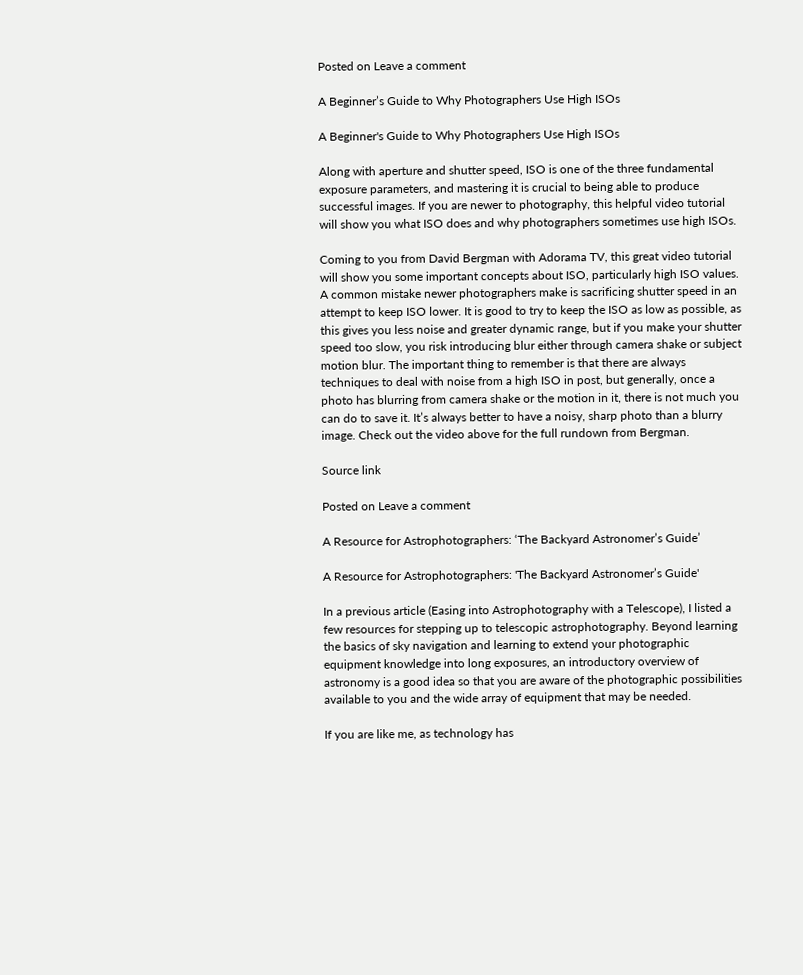Posted on Leave a comment

A Beginner’s Guide to Why Photographers Use High ISOs

A Beginner's Guide to Why Photographers Use High ISOs

Along with aperture and shutter speed, ISO is one of the three fundamental exposure parameters, and mastering it is crucial to being able to produce successful images. If you are newer to photography, this helpful video tutorial will show you what ISO does and why photographers sometimes use high ISOs.

Coming to you from David Bergman with Adorama TV, this great video tutorial will show you some important concepts about ISO, particularly high ISO values. A common mistake newer photographers make is sacrificing shutter speed in an attempt to keep ISO lower. It is good to try to keep the ISO as low as possible, as this gives you less noise and greater dynamic range, but if you make your shutter speed too slow, you risk introducing blur either through camera shake or subject motion blur. The important thing to remember is that there are always techniques to deal with noise from a high ISO in post, but generally, once a photo has blurring from camera shake or the motion in it, there is not much you can do to save it. It’s always better to have a noisy, sharp photo than a blurry image. Check out the video above for the full rundown from Bergman.

Source link

Posted on Leave a comment

A Resource for Astrophotographers: ‘The Backyard Astronomer’s Guide’

A Resource for Astrophotographers: 'The Backyard Astronomer’s Guide'

In a previous article (Easing into Astrophotography with a Telescope), I listed a few resources for stepping up to telescopic astrophotography. Beyond learning the basics of sky navigation and learning to extend your photographic equipment knowledge into long exposures, an introductory overview of astronomy is a good idea so that you are aware of the photographic possibilities available to you and the wide array of equipment that may be needed.

If you are like me, as technology has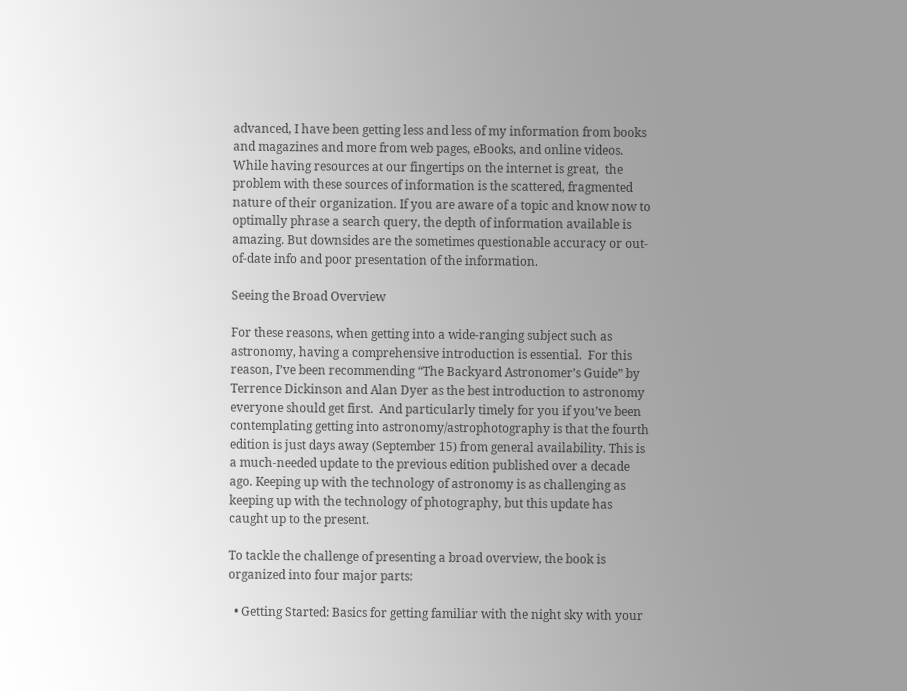advanced, I have been getting less and less of my information from books and magazines and more from web pages, eBooks, and online videos. While having resources at our fingertips on the internet is great,  the problem with these sources of information is the scattered, fragmented nature of their organization. If you are aware of a topic and know now to optimally phrase a search query, the depth of information available is amazing. But downsides are the sometimes questionable accuracy or out-of-date info and poor presentation of the information.

Seeing the Broad Overview

For these reasons, when getting into a wide-ranging subject such as astronomy, having a comprehensive introduction is essential.  For this reason, I’ve been recommending “The Backyard Astronomer’s Guide” by Terrence Dickinson and Alan Dyer as the best introduction to astronomy everyone should get first.  And particularly timely for you if you’ve been contemplating getting into astronomy/astrophotography is that the fourth edition is just days away (September 15) from general availability. This is a much-needed update to the previous edition published over a decade ago. Keeping up with the technology of astronomy is as challenging as keeping up with the technology of photography, but this update has caught up to the present.

To tackle the challenge of presenting a broad overview, the book is organized into four major parts:

  • Getting Started: Basics for getting familiar with the night sky with your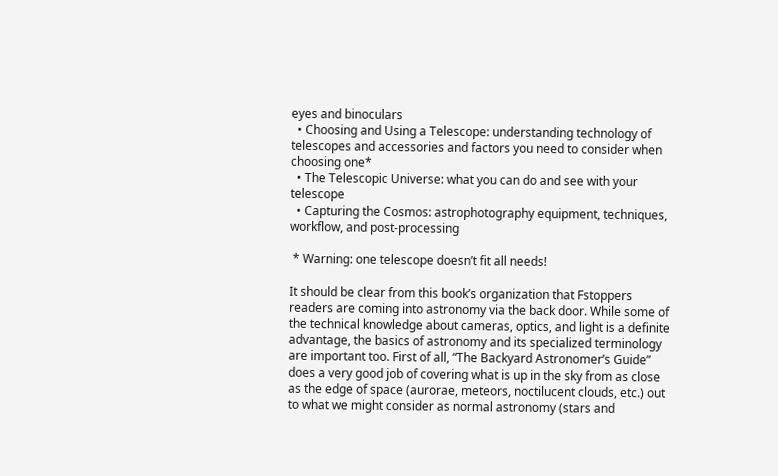eyes and binoculars
  • Choosing and Using a Telescope: understanding technology of telescopes and accessories and factors you need to consider when choosing one*
  • The Telescopic Universe: what you can do and see with your telescope
  • Capturing the Cosmos: astrophotography equipment, techniques, workflow, and post-processing

 * Warning: one telescope doesn’t fit all needs!

It should be clear from this book’s organization that Fstoppers readers are coming into astronomy via the back door. While some of the technical knowledge about cameras, optics, and light is a definite advantage, the basics of astronomy and its specialized terminology are important too. First of all, “The Backyard Astronomer’s Guide” does a very good job of covering what is up in the sky from as close as the edge of space (aurorae, meteors, noctilucent clouds, etc.) out to what we might consider as normal astronomy (stars and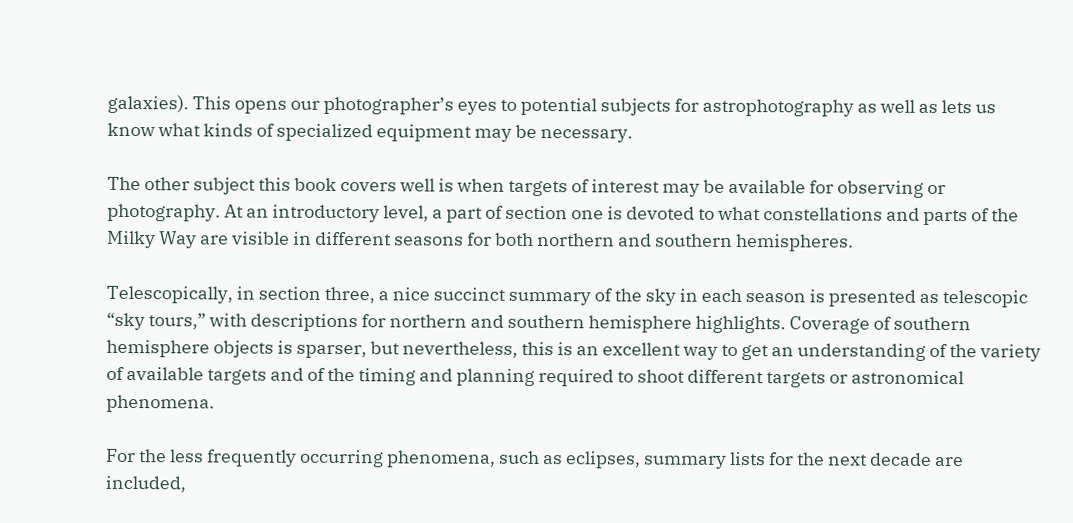galaxies). This opens our photographer’s eyes to potential subjects for astrophotography as well as lets us know what kinds of specialized equipment may be necessary.

The other subject this book covers well is when targets of interest may be available for observing or photography. At an introductory level, a part of section one is devoted to what constellations and parts of the Milky Way are visible in different seasons for both northern and southern hemispheres.

Telescopically, in section three, a nice succinct summary of the sky in each season is presented as telescopic “sky tours,” with descriptions for northern and southern hemisphere highlights. Coverage of southern hemisphere objects is sparser, but nevertheless, this is an excellent way to get an understanding of the variety of available targets and of the timing and planning required to shoot different targets or astronomical phenomena.

For the less frequently occurring phenomena, such as eclipses, summary lists for the next decade are included,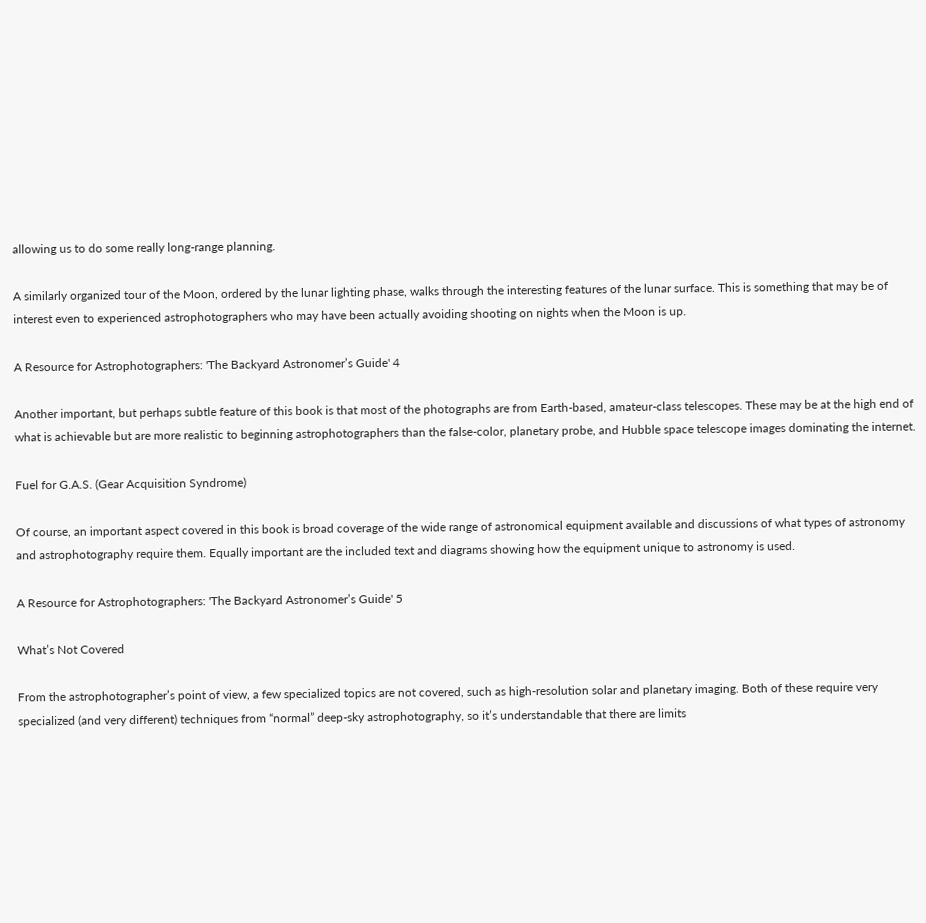allowing us to do some really long-range planning.

A similarly organized tour of the Moon, ordered by the lunar lighting phase, walks through the interesting features of the lunar surface. This is something that may be of interest even to experienced astrophotographers who may have been actually avoiding shooting on nights when the Moon is up.

A Resource for Astrophotographers: 'The Backyard Astronomer’s Guide' 4

Another important, but perhaps subtle feature of this book is that most of the photographs are from Earth-based, amateur-class telescopes. These may be at the high end of what is achievable but are more realistic to beginning astrophotographers than the false-color, planetary probe, and Hubble space telescope images dominating the internet.

Fuel for G.A.S. (Gear Acquisition Syndrome)

Of course, an important aspect covered in this book is broad coverage of the wide range of astronomical equipment available and discussions of what types of astronomy and astrophotography require them. Equally important are the included text and diagrams showing how the equipment unique to astronomy is used.

A Resource for Astrophotographers: 'The Backyard Astronomer’s Guide' 5

What’s Not Covered

From the astrophotographer’s point of view, a few specialized topics are not covered, such as high-resolution solar and planetary imaging. Both of these require very specialized (and very different) techniques from “normal” deep-sky astrophotography, so it’s understandable that there are limits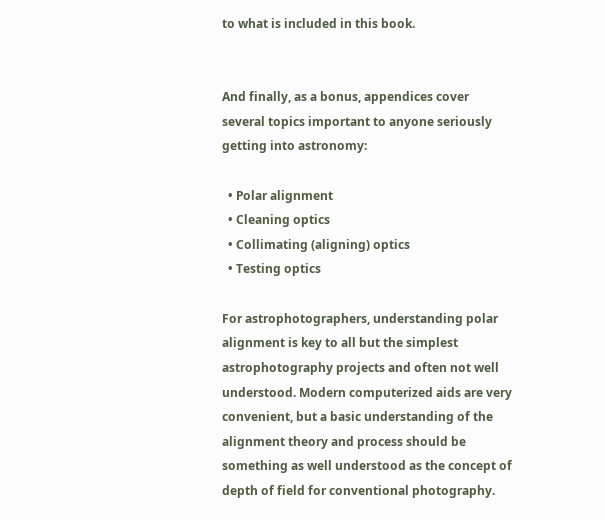to what is included in this book.


And finally, as a bonus, appendices cover several topics important to anyone seriously getting into astronomy:

  • Polar alignment
  • Cleaning optics
  • Collimating (aligning) optics
  • Testing optics

For astrophotographers, understanding polar alignment is key to all but the simplest astrophotography projects and often not well understood. Modern computerized aids are very convenient, but a basic understanding of the alignment theory and process should be something as well understood as the concept of depth of field for conventional photography.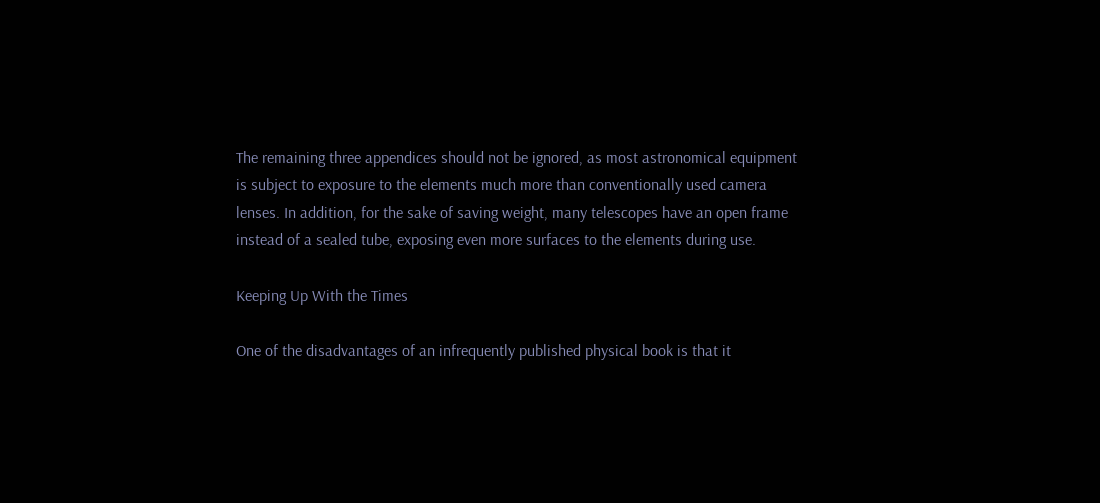The remaining three appendices should not be ignored, as most astronomical equipment is subject to exposure to the elements much more than conventionally used camera lenses. In addition, for the sake of saving weight, many telescopes have an open frame instead of a sealed tube, exposing even more surfaces to the elements during use.

Keeping Up With the Times

One of the disadvantages of an infrequently published physical book is that it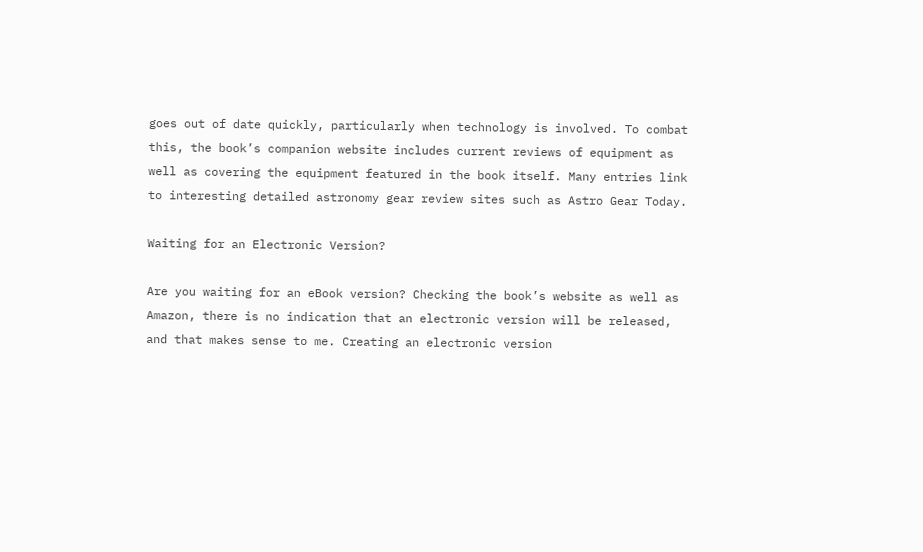goes out of date quickly, particularly when technology is involved. To combat this, the book’s companion website includes current reviews of equipment as well as covering the equipment featured in the book itself. Many entries link to interesting detailed astronomy gear review sites such as Astro Gear Today.

Waiting for an Electronic Version?

Are you waiting for an eBook version? Checking the book’s website as well as Amazon, there is no indication that an electronic version will be released, and that makes sense to me. Creating an electronic version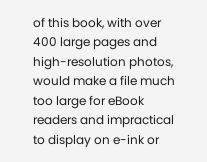of this book, with over 400 large pages and high-resolution photos, would make a file much too large for eBook readers and impractical to display on e-ink or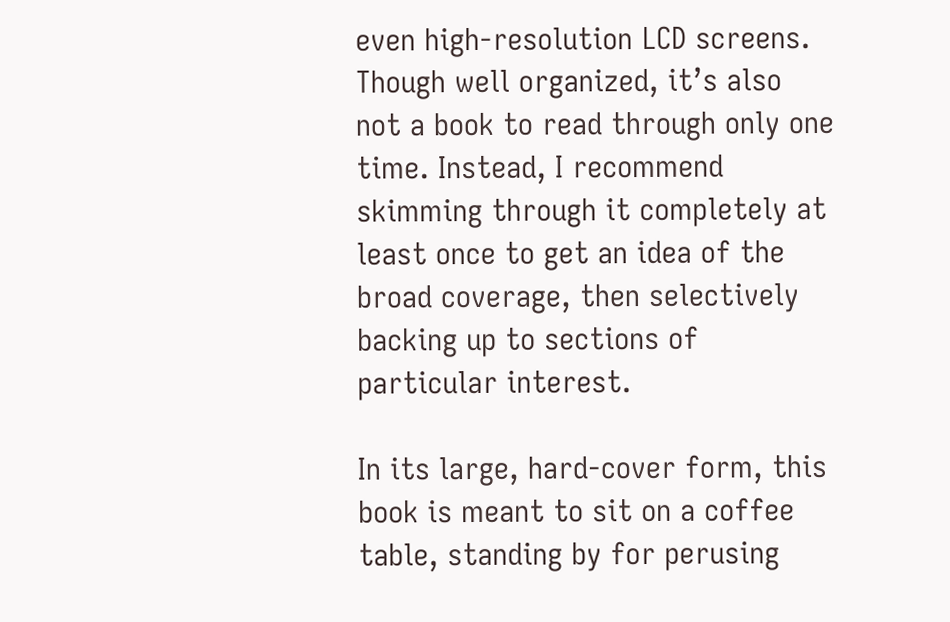even high-resolution LCD screens. Though well organized, it’s also not a book to read through only one time. Instead, I recommend skimming through it completely at least once to get an idea of the broad coverage, then selectively backing up to sections of particular interest.

In its large, hard-cover form, this book is meant to sit on a coffee table, standing by for perusing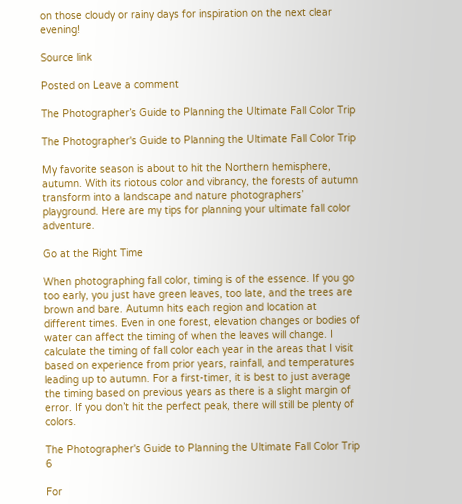on those cloudy or rainy days for inspiration on the next clear evening!

Source link

Posted on Leave a comment

The Photographer’s Guide to Planning the Ultimate Fall Color Trip

The Photographer's Guide to Planning the Ultimate Fall Color Trip

My favorite season is about to hit the Northern hemisphere, autumn. With its riotous color and vibrancy, the forests of autumn transform into a landscape and nature photographers’ playground. Here are my tips for planning your ultimate fall color adventure.

Go at the Right Time

When photographing fall color, timing is of the essence. If you go too early, you just have green leaves, too late, and the trees are brown and bare. Autumn hits each region and location at different times. Even in one forest, elevation changes or bodies of water can affect the timing of when the leaves will change. I calculate the timing of fall color each year in the areas that I visit based on experience from prior years, rainfall, and temperatures leading up to autumn. For a first-timer, it is best to just average the timing based on previous years as there is a slight margin of error. If you don’t hit the perfect peak, there will still be plenty of colors.

The Photographer's Guide to Planning the Ultimate Fall Color Trip 6

For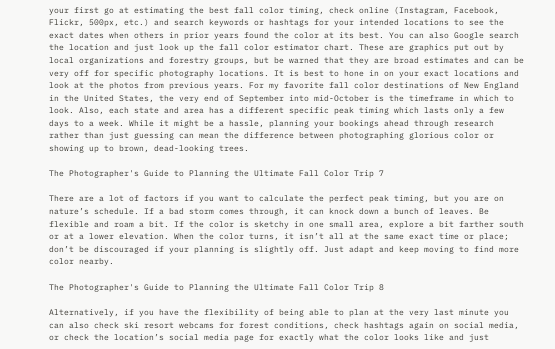your first go at estimating the best fall color timing, check online (Instagram, Facebook, Flickr, 500px, etc.) and search keywords or hashtags for your intended locations to see the exact dates when others in prior years found the color at its best. You can also Google search the location and just look up the fall color estimator chart. These are graphics put out by local organizations and forestry groups, but be warned that they are broad estimates and can be very off for specific photography locations. It is best to hone in on your exact locations and look at the photos from previous years. For my favorite fall color destinations of New England in the United States, the very end of September into mid-October is the timeframe in which to look. Also, each state and area has a different specific peak timing which lasts only a few days to a week. While it might be a hassle, planning your bookings ahead through research rather than just guessing can mean the difference between photographing glorious color or showing up to brown, dead-looking trees.

The Photographer's Guide to Planning the Ultimate Fall Color Trip 7

There are a lot of factors if you want to calculate the perfect peak timing, but you are on nature’s schedule. If a bad storm comes through, it can knock down a bunch of leaves. Be flexible and roam a bit. If the color is sketchy in one small area, explore a bit farther south or at a lower elevation. When the color turns, it isn’t all at the same exact time or place; don’t be discouraged if your planning is slightly off. Just adapt and keep moving to find more color nearby.

The Photographer's Guide to Planning the Ultimate Fall Color Trip 8

Alternatively, if you have the flexibility of being able to plan at the very last minute you can also check ski resort webcams for forest conditions, check hashtags again on social media, or check the location’s social media page for exactly what the color looks like and just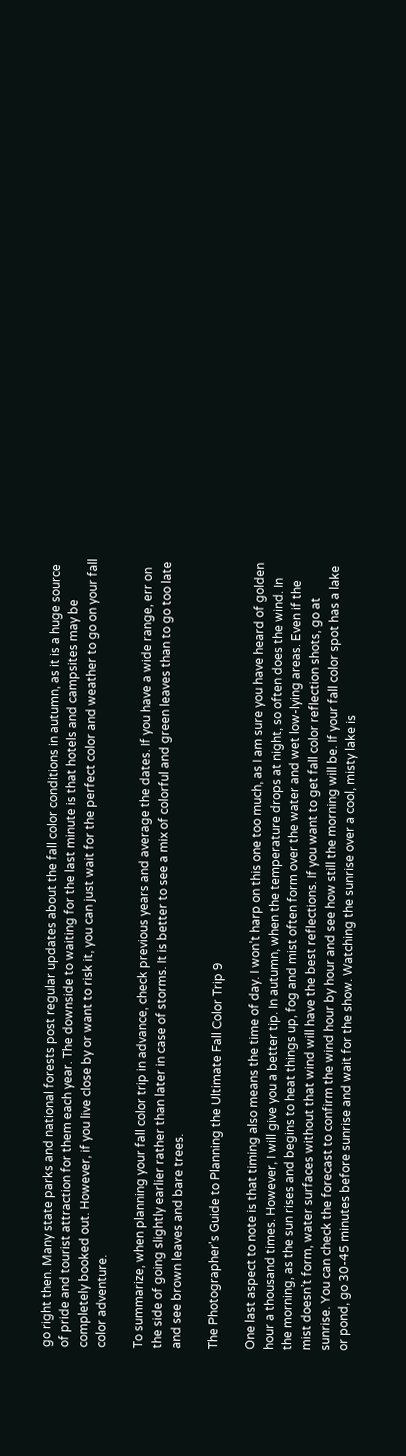go right then. Many state parks and national forests post regular updates about the fall color conditions in autumn, as it is a huge source of pride and tourist attraction for them each year. The downside to waiting for the last minute is that hotels and campsites may be completely booked out. However, if you live close by or want to risk it, you can just wait for the perfect color and weather to go on your fall color adventure.

To summarize, when planning your fall color trip in advance, check previous years and average the dates. If you have a wide range, err on the side of going slightly earlier rather than later in case of storms. It is better to see a mix of colorful and green leaves than to go too late and see brown leaves and bare trees.

The Photographer's Guide to Planning the Ultimate Fall Color Trip 9

One last aspect to note is that timing also means the time of day. I won’t harp on this one too much, as I am sure you have heard of golden hour a thousand times. However, I will give you a better tip. In autumn, when the temperature drops at night, so often does the wind. In the morning, as the sun rises and begins to heat things up, fog and mist often form over the water and wet low-lying areas. Even if the mist doesn’t form, water surfaces without that wind will have the best reflections. If you want to get fall color reflection shots, go at sunrise. You can check the forecast to confirm the wind hour by hour and see how still the morning will be. If your fall color spot has a lake or pond, go 30-45 minutes before sunrise and wait for the show. Watching the sunrise over a cool, misty lake is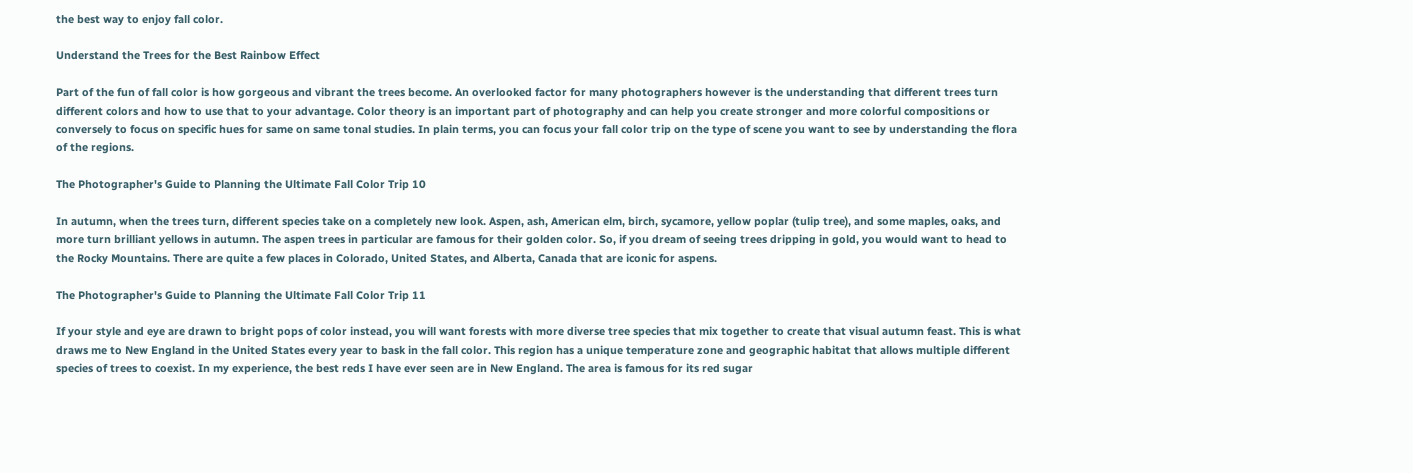the best way to enjoy fall color.

Understand the Trees for the Best Rainbow Effect

Part of the fun of fall color is how gorgeous and vibrant the trees become. An overlooked factor for many photographers however is the understanding that different trees turn different colors and how to use that to your advantage. Color theory is an important part of photography and can help you create stronger and more colorful compositions or conversely to focus on specific hues for same on same tonal studies. In plain terms, you can focus your fall color trip on the type of scene you want to see by understanding the flora of the regions.

The Photographer's Guide to Planning the Ultimate Fall Color Trip 10

In autumn, when the trees turn, different species take on a completely new look. Aspen, ash, American elm, birch, sycamore, yellow poplar (tulip tree), and some maples, oaks, and more turn brilliant yellows in autumn. The aspen trees in particular are famous for their golden color. So, if you dream of seeing trees dripping in gold, you would want to head to the Rocky Mountains. There are quite a few places in Colorado, United States, and Alberta, Canada that are iconic for aspens.

The Photographer's Guide to Planning the Ultimate Fall Color Trip 11

If your style and eye are drawn to bright pops of color instead, you will want forests with more diverse tree species that mix together to create that visual autumn feast. This is what draws me to New England in the United States every year to bask in the fall color. This region has a unique temperature zone and geographic habitat that allows multiple different species of trees to coexist. In my experience, the best reds I have ever seen are in New England. The area is famous for its red sugar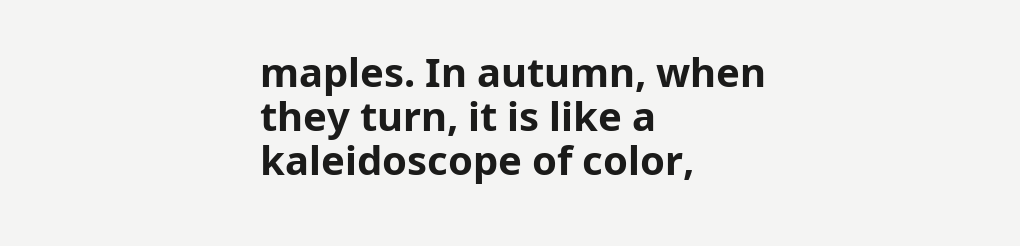maples. In autumn, when they turn, it is like a kaleidoscope of color,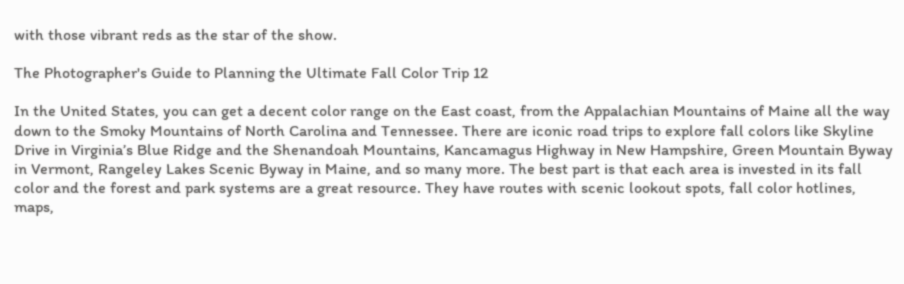with those vibrant reds as the star of the show.

The Photographer's Guide to Planning the Ultimate Fall Color Trip 12

In the United States, you can get a decent color range on the East coast, from the Appalachian Mountains of Maine all the way down to the Smoky Mountains of North Carolina and Tennessee. There are iconic road trips to explore fall colors like Skyline Drive in Virginia’s Blue Ridge and the Shenandoah Mountains, Kancamagus Highway in New Hampshire, Green Mountain Byway in Vermont, Rangeley Lakes Scenic Byway in Maine, and so many more. The best part is that each area is invested in its fall color and the forest and park systems are a great resource. They have routes with scenic lookout spots, fall color hotlines, maps,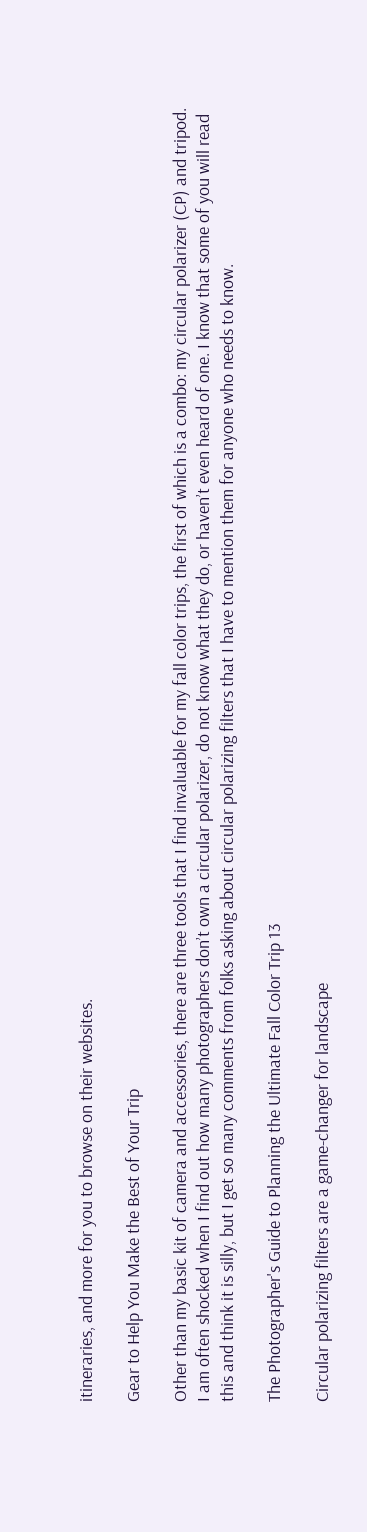itineraries, and more for you to browse on their websites.

Gear to Help You Make the Best of Your Trip

Other than my basic kit of camera and accessories, there are three tools that I find invaluable for my fall color trips, the first of which is a combo: my circular polarizer (CP) and tripod. I am often shocked when I find out how many photographers don’t own a circular polarizer, do not know what they do, or haven’t even heard of one. I know that some of you will read this and think it is silly, but I get so many comments from folks asking about circular polarizing filters that I have to mention them for anyone who needs to know.

The Photographer's Guide to Planning the Ultimate Fall Color Trip 13

Circular polarizing filters are a game-changer for landscape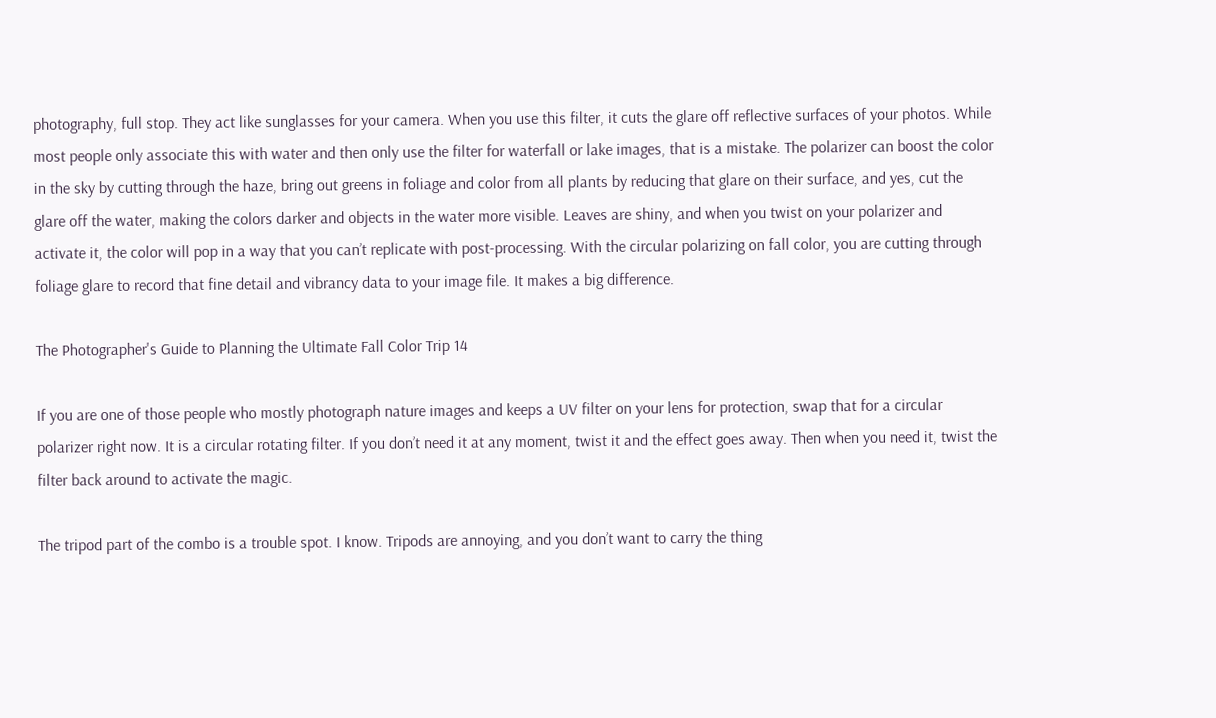photography, full stop. They act like sunglasses for your camera. When you use this filter, it cuts the glare off reflective surfaces of your photos. While most people only associate this with water and then only use the filter for waterfall or lake images, that is a mistake. The polarizer can boost the color in the sky by cutting through the haze, bring out greens in foliage and color from all plants by reducing that glare on their surface, and yes, cut the glare off the water, making the colors darker and objects in the water more visible. Leaves are shiny, and when you twist on your polarizer and activate it, the color will pop in a way that you can’t replicate with post-processing. With the circular polarizing on fall color, you are cutting through foliage glare to record that fine detail and vibrancy data to your image file. It makes a big difference.

The Photographer's Guide to Planning the Ultimate Fall Color Trip 14

If you are one of those people who mostly photograph nature images and keeps a UV filter on your lens for protection, swap that for a circular polarizer right now. It is a circular rotating filter. If you don’t need it at any moment, twist it and the effect goes away. Then when you need it, twist the filter back around to activate the magic.

The tripod part of the combo is a trouble spot. I know. Tripods are annoying, and you don’t want to carry the thing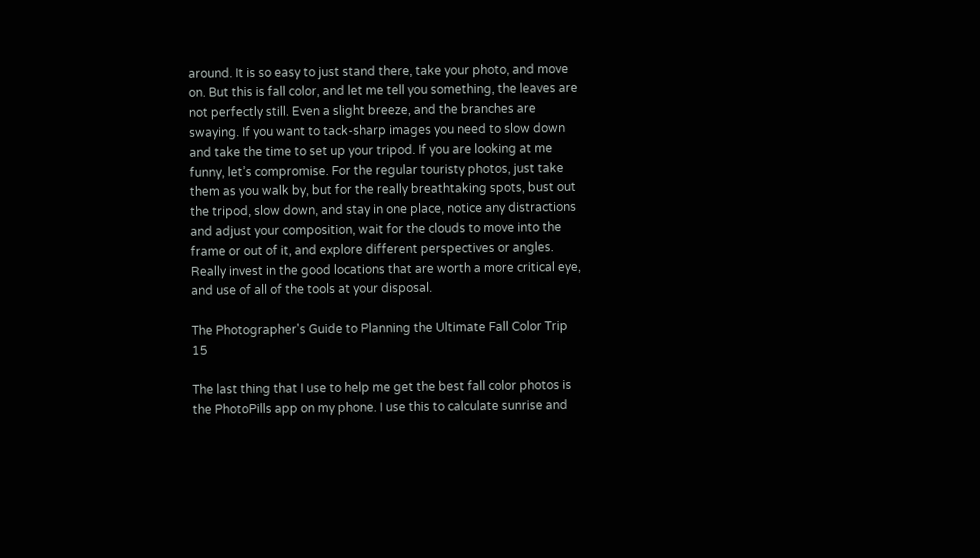around. It is so easy to just stand there, take your photo, and move on. But this is fall color, and let me tell you something, the leaves are not perfectly still. Even a slight breeze, and the branches are swaying. If you want to tack-sharp images you need to slow down and take the time to set up your tripod. If you are looking at me funny, let’s compromise. For the regular touristy photos, just take them as you walk by, but for the really breathtaking spots, bust out the tripod, slow down, and stay in one place, notice any distractions and adjust your composition, wait for the clouds to move into the frame or out of it, and explore different perspectives or angles. Really invest in the good locations that are worth a more critical eye, and use of all of the tools at your disposal.

The Photographer's Guide to Planning the Ultimate Fall Color Trip 15

The last thing that I use to help me get the best fall color photos is the PhotoPills app on my phone. I use this to calculate sunrise and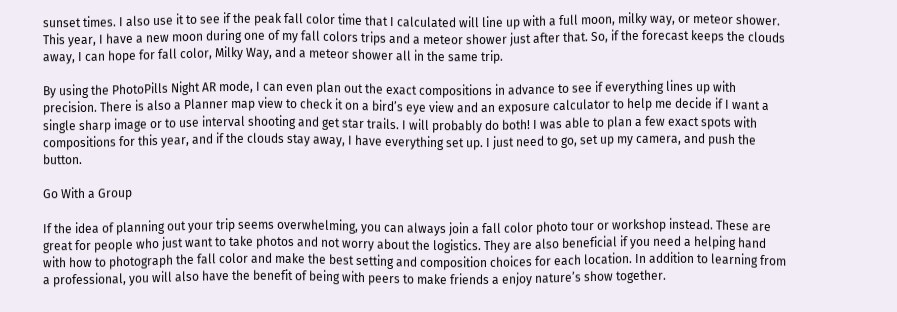sunset times. I also use it to see if the peak fall color time that I calculated will line up with a full moon, milky way, or meteor shower. This year, I have a new moon during one of my fall colors trips and a meteor shower just after that. So, if the forecast keeps the clouds away, I can hope for fall color, Milky Way, and a meteor shower all in the same trip.

By using the PhotoPills Night AR mode, I can even plan out the exact compositions in advance to see if everything lines up with precision. There is also a Planner map view to check it on a bird’s eye view and an exposure calculator to help me decide if I want a single sharp image or to use interval shooting and get star trails. I will probably do both! I was able to plan a few exact spots with compositions for this year, and if the clouds stay away, I have everything set up. I just need to go, set up my camera, and push the button.

Go With a Group

If the idea of planning out your trip seems overwhelming, you can always join a fall color photo tour or workshop instead. These are great for people who just want to take photos and not worry about the logistics. They are also beneficial if you need a helping hand with how to photograph the fall color and make the best setting and composition choices for each location. In addition to learning from a professional, you will also have the benefit of being with peers to make friends a enjoy nature’s show together.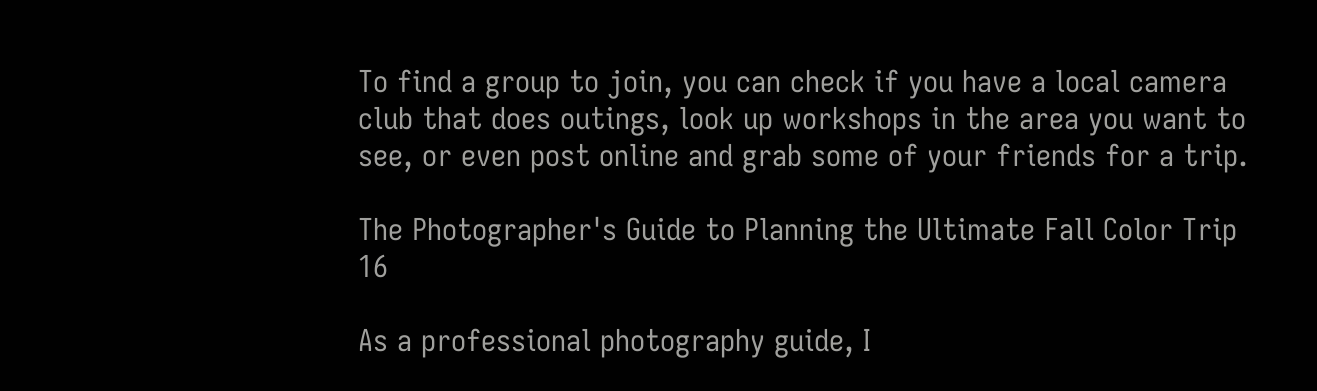To find a group to join, you can check if you have a local camera club that does outings, look up workshops in the area you want to see, or even post online and grab some of your friends for a trip.

The Photographer's Guide to Planning the Ultimate Fall Color Trip 16

As a professional photography guide, I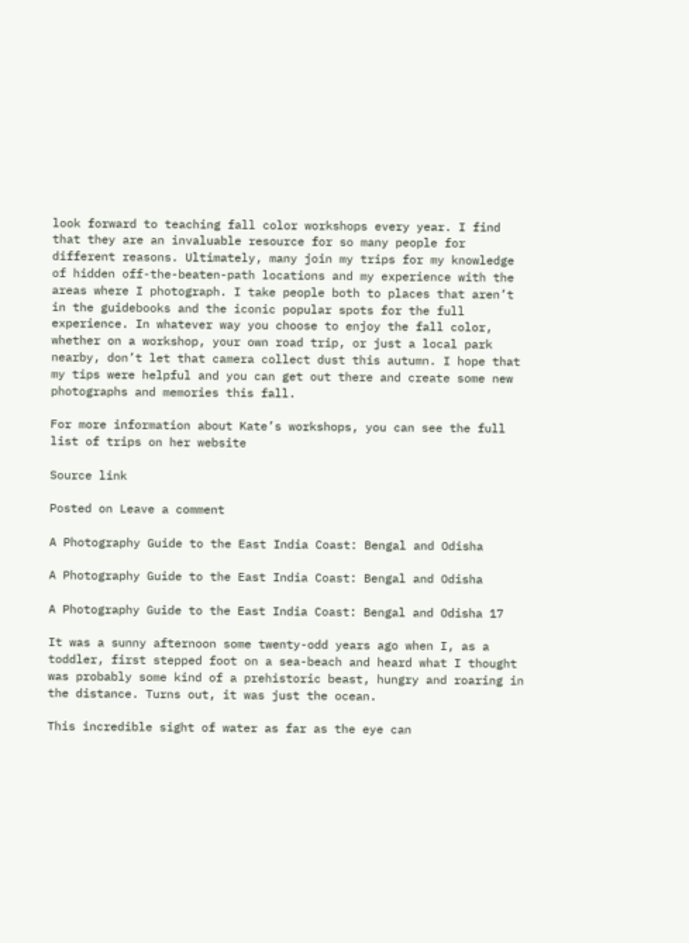look forward to teaching fall color workshops every year. I find that they are an invaluable resource for so many people for different reasons. Ultimately, many join my trips for my knowledge of hidden off-the-beaten-path locations and my experience with the areas where I photograph. I take people both to places that aren’t in the guidebooks and the iconic popular spots for the full experience. In whatever way you choose to enjoy the fall color, whether on a workshop, your own road trip, or just a local park nearby, don’t let that camera collect dust this autumn. I hope that my tips were helpful and you can get out there and create some new photographs and memories this fall.

For more information about Kate’s workshops, you can see the full list of trips on her website

Source link

Posted on Leave a comment

A Photography Guide to the East India Coast: Bengal and Odisha

A Photography Guide to the East India Coast: Bengal and Odisha

A Photography Guide to the East India Coast: Bengal and Odisha 17

It was a sunny afternoon some twenty-odd years ago when I, as a toddler, first stepped foot on a sea-beach and heard what I thought was probably some kind of a prehistoric beast, hungry and roaring in the distance. Turns out, it was just the ocean.

This incredible sight of water as far as the eye can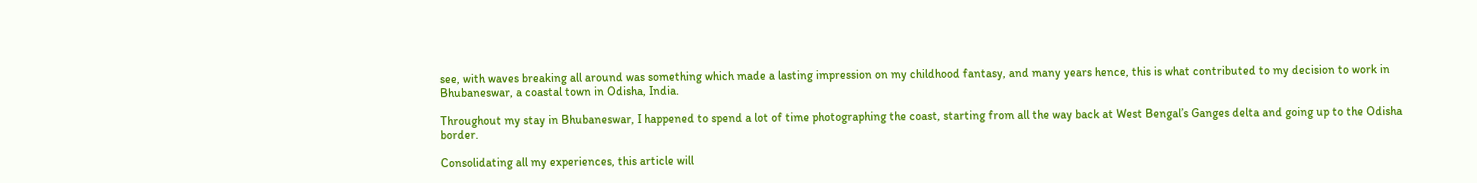see, with waves breaking all around was something which made a lasting impression on my childhood fantasy, and many years hence, this is what contributed to my decision to work in Bhubaneswar, a coastal town in Odisha, India.

Throughout my stay in Bhubaneswar, I happened to spend a lot of time photographing the coast, starting from all the way back at West Bengal’s Ganges delta and going up to the Odisha border.

Consolidating all my experiences, this article will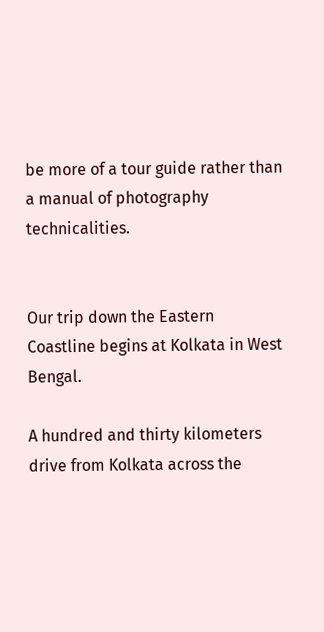be more of a tour guide rather than a manual of photography technicalities.


Our trip down the Eastern Coastline begins at Kolkata in West Bengal.

A hundred and thirty kilometers drive from Kolkata across the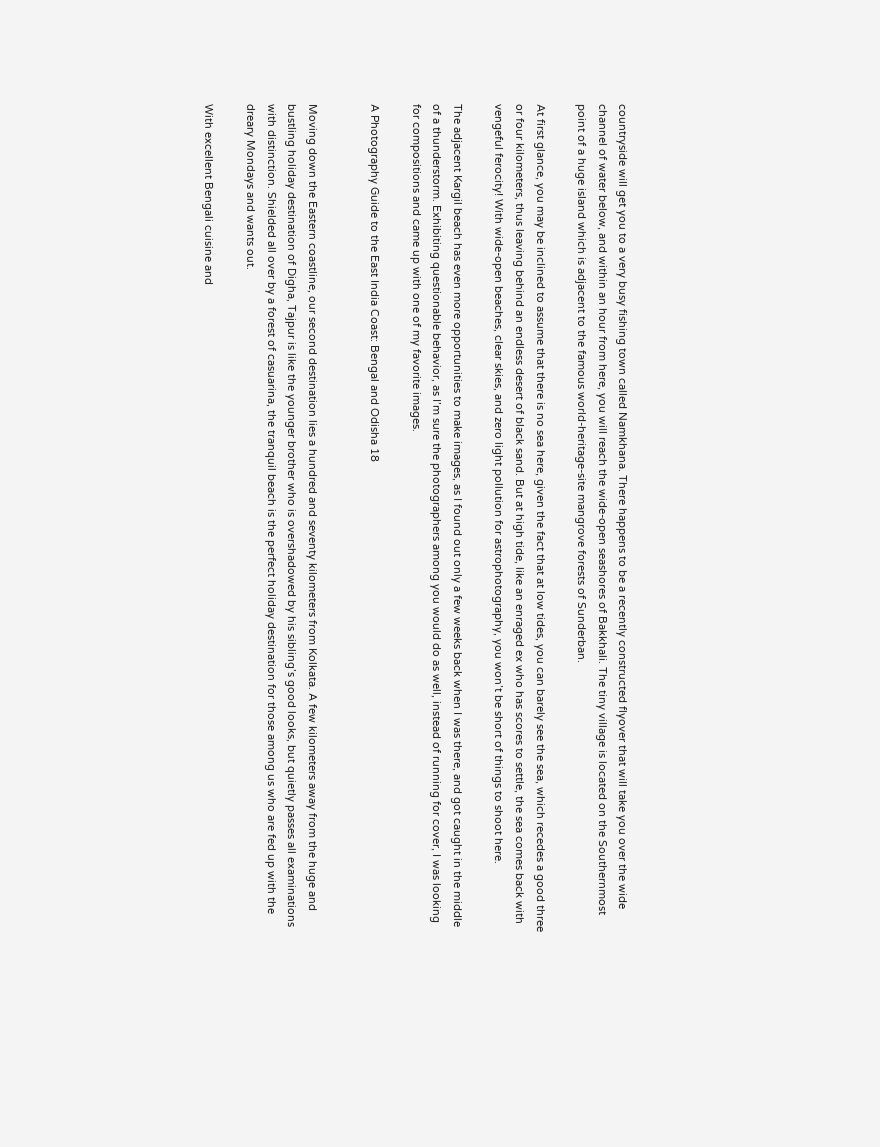countryside will get you to a very busy fishing town called Namkhana. There happens to be a recently constructed flyover that will take you over the wide channel of water below, and within an hour from here, you will reach the wide-open seashores of Bakkhali. The tiny village is located on the Southernmost point of a huge island which is adjacent to the famous world-heritage-site mangrove forests of Sunderban.

At first glance, you may be inclined to assume that there is no sea here, given the fact that at low tides, you can barely see the sea, which recedes a good three or four kilometers, thus leaving behind an endless desert of black sand. But at high tide, like an enraged ex who has scores to settle, the sea comes back with vengeful ferocity! With wide-open beaches, clear skies, and zero light pollution for astrophotography, you won’t be short of things to shoot here.

The adjacent Kargil beach has even more opportunities to make images, as I found out only a few weeks back when I was there, and got caught in the middle of a thunderstorm. Exhibiting questionable behavior, as I’m sure the photographers among you would do as well, instead of running for cover, I was looking for compositions and came up with one of my favorite images.

A Photography Guide to the East India Coast: Bengal and Odisha 18


Moving down the Eastern coastline, our second destination lies a hundred and seventy kilometers from Kolkata. A few kilometers away from the huge and bustling holiday destination of Digha, Tajpur is like the younger brother who is overshadowed by his sibling’s good looks, but quietly passes all examinations with distinction. Shielded all over by a forest of casuarina, the tranquil beach is the perfect holiday destination for those among us who are fed up with the dreary Mondays and wants out.

With excellent Bengali cuisine and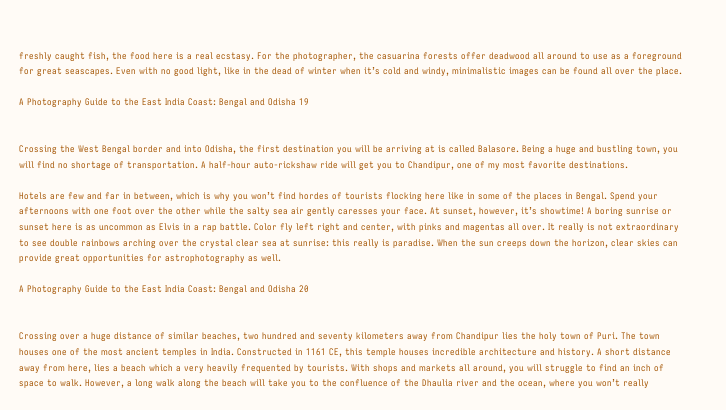freshly caught fish, the food here is a real ecstasy. For the photographer, the casuarina forests offer deadwood all around to use as a foreground for great seascapes. Even with no good light, like in the dead of winter when it’s cold and windy, minimalistic images can be found all over the place.

A Photography Guide to the East India Coast: Bengal and Odisha 19


Crossing the West Bengal border and into Odisha, the first destination you will be arriving at is called Balasore. Being a huge and bustling town, you will find no shortage of transportation. A half-hour auto-rickshaw ride will get you to Chandipur, one of my most favorite destinations.

Hotels are few and far in between, which is why you won’t find hordes of tourists flocking here like in some of the places in Bengal. Spend your afternoons with one foot over the other while the salty sea air gently caresses your face. At sunset, however, it’s showtime! A boring sunrise or sunset here is as uncommon as Elvis in a rap battle. Color fly left right and center, with pinks and magentas all over. It really is not extraordinary to see double rainbows arching over the crystal clear sea at sunrise: this really is paradise. When the sun creeps down the horizon, clear skies can provide great opportunities for astrophotography as well.

A Photography Guide to the East India Coast: Bengal and Odisha 20


Crossing over a huge distance of similar beaches, two hundred and seventy kilometers away from Chandipur lies the holy town of Puri. The town houses one of the most ancient temples in India. Constructed in 1161 CE, this temple houses incredible architecture and history. A short distance away from here, lies a beach which a very heavily frequented by tourists. With shops and markets all around, you will struggle to find an inch of space to walk. However, a long walk along the beach will take you to the confluence of the Dhaulia river and the ocean, where you won’t really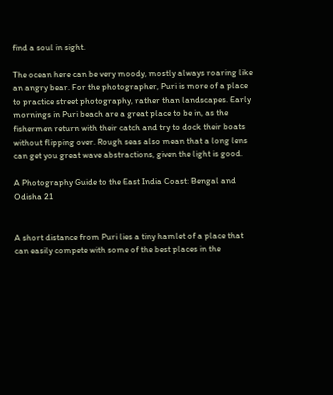find a soul in sight.

The ocean here can be very moody, mostly always roaring like an angry bear. For the photographer, Puri is more of a place to practice street photography, rather than landscapes. Early mornings in Puri beach are a great place to be in, as the fishermen return with their catch and try to dock their boats without flipping over. Rough seas also mean that a long lens can get you great wave abstractions, given the light is good.

A Photography Guide to the East India Coast: Bengal and Odisha 21


A short distance from Puri lies a tiny hamlet of a place that can easily compete with some of the best places in the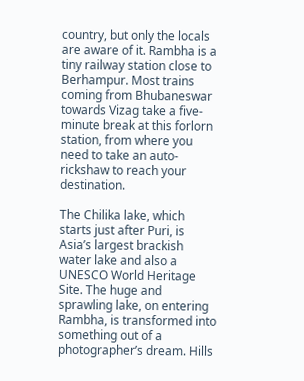country, but only the locals are aware of it. Rambha is a tiny railway station close to Berhampur. Most trains coming from Bhubaneswar towards Vizag take a five-minute break at this forlorn station, from where you need to take an auto-rickshaw to reach your destination.

The Chilika lake, which starts just after Puri, is Asia’s largest brackish water lake and also a UNESCO World Heritage Site. The huge and sprawling lake, on entering Rambha, is transformed into something out of a photographer’s dream. Hills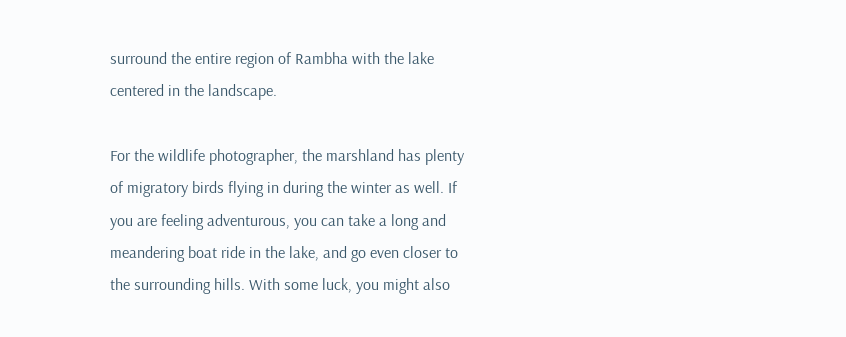surround the entire region of Rambha with the lake centered in the landscape.

For the wildlife photographer, the marshland has plenty of migratory birds flying in during the winter as well. If you are feeling adventurous, you can take a long and meandering boat ride in the lake, and go even closer to the surrounding hills. With some luck, you might also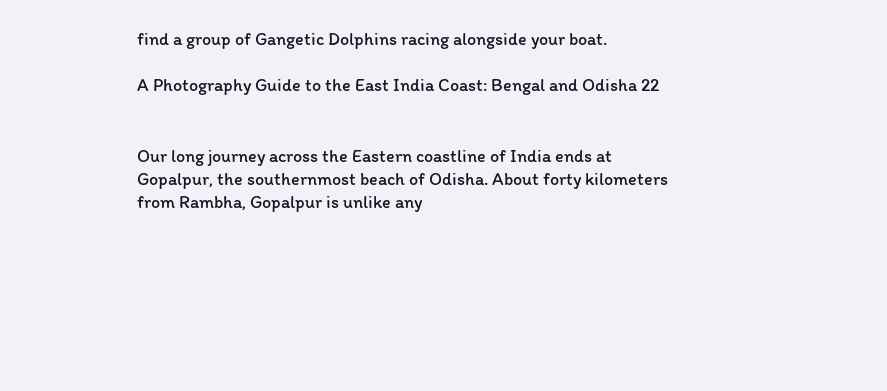find a group of Gangetic Dolphins racing alongside your boat.

A Photography Guide to the East India Coast: Bengal and Odisha 22


Our long journey across the Eastern coastline of India ends at Gopalpur, the southernmost beach of Odisha. About forty kilometers from Rambha, Gopalpur is unlike any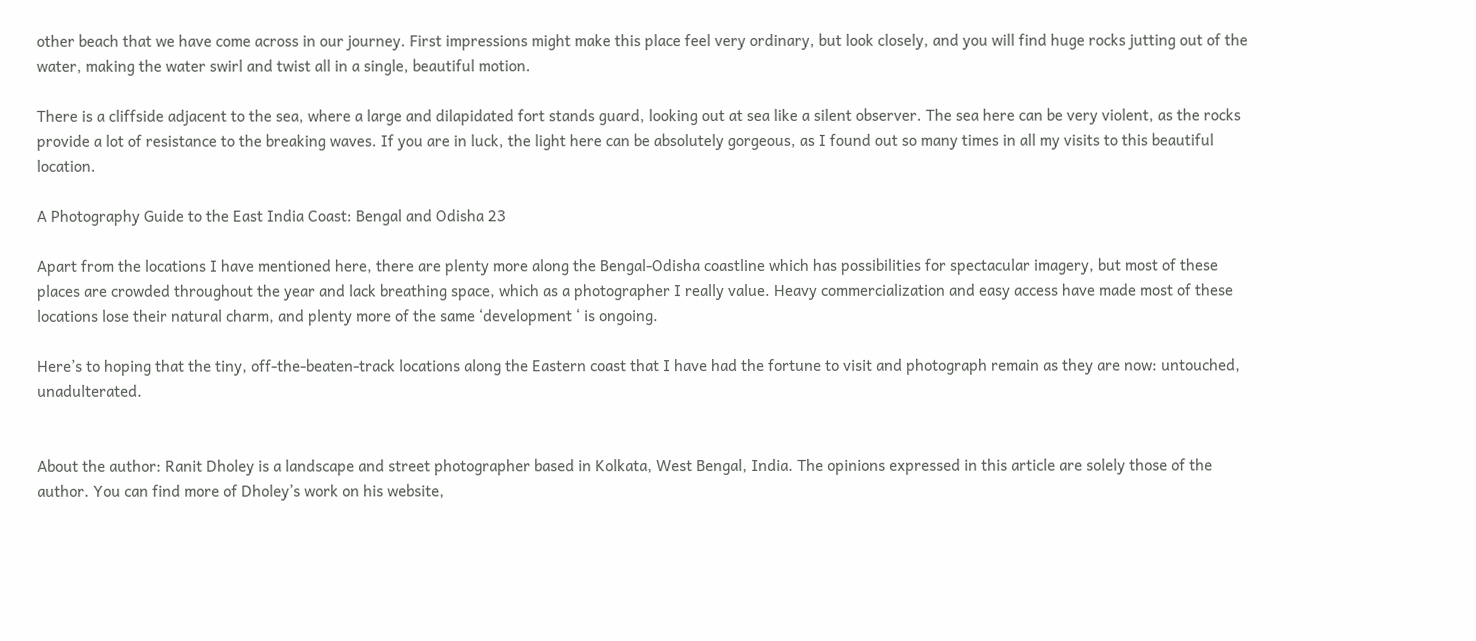other beach that we have come across in our journey. First impressions might make this place feel very ordinary, but look closely, and you will find huge rocks jutting out of the water, making the water swirl and twist all in a single, beautiful motion.

There is a cliffside adjacent to the sea, where a large and dilapidated fort stands guard, looking out at sea like a silent observer. The sea here can be very violent, as the rocks provide a lot of resistance to the breaking waves. If you are in luck, the light here can be absolutely gorgeous, as I found out so many times in all my visits to this beautiful location.

A Photography Guide to the East India Coast: Bengal and Odisha 23

Apart from the locations I have mentioned here, there are plenty more along the Bengal-Odisha coastline which has possibilities for spectacular imagery, but most of these places are crowded throughout the year and lack breathing space, which as a photographer I really value. Heavy commercialization and easy access have made most of these locations lose their natural charm, and plenty more of the same ‘development ‘ is ongoing.

Here’s to hoping that the tiny, off-the-beaten-track locations along the Eastern coast that I have had the fortune to visit and photograph remain as they are now: untouched, unadulterated.


About the author: Ranit Dholey is a landscape and street photographer based in Kolkata, West Bengal, India. The opinions expressed in this article are solely those of the author. You can find more of Dholey’s work on his website,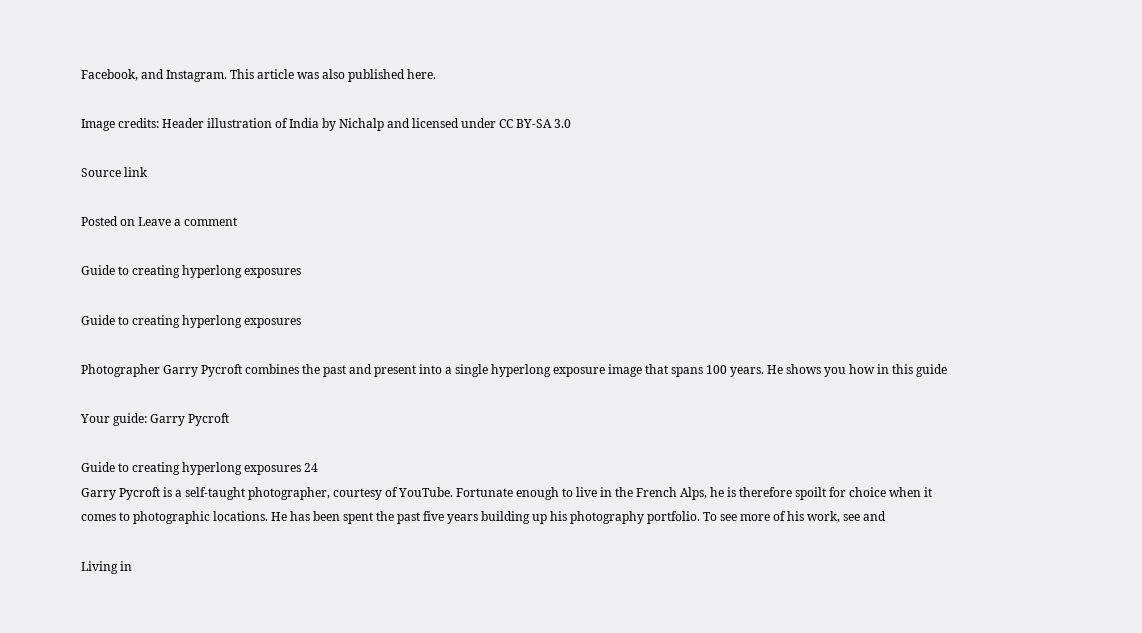Facebook, and Instagram. This article was also published here.

Image credits: Header illustration of India by Nichalp and licensed under CC BY-SA 3.0

Source link

Posted on Leave a comment

Guide to creating hyperlong exposures

Guide to creating hyperlong exposures

Photographer Garry Pycroft combines the past and present into a single hyperlong exposure image that spans 100 years. He shows you how in this guide

Your guide: Garry Pycroft

Guide to creating hyperlong exposures 24
Garry Pycroft is a self-taught photographer, courtesy of YouTube. Fortunate enough to live in the French Alps, he is therefore spoilt for choice when it comes to photographic locations. He has been spent the past five years building up his photography portfolio. To see more of his work, see and

Living in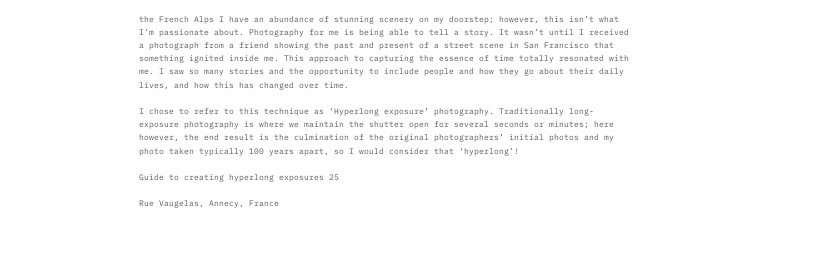the French Alps I have an abundance of stunning scenery on my doorstep; however, this isn’t what I’m passionate about. Photography for me is being able to tell a story. It wasn’t until I received a photograph from a friend showing the past and present of a street scene in San Francisco that something ignited inside me. This approach to capturing the essence of time totally resonated with me. I saw so many stories and the opportunity to include people and how they go about their daily lives, and how this has changed over time.

I chose to refer to this technique as ‘Hyperlong exposure’ photography. Traditionally long-exposure photography is where we maintain the shutter open for several seconds or minutes; here however, the end result is the culmination of the original photographers’ initial photos and my photo taken typically 100 years apart, so I would consider that ‘hyperlong’!

Guide to creating hyperlong exposures 25

Rue Vaugelas, Annecy, France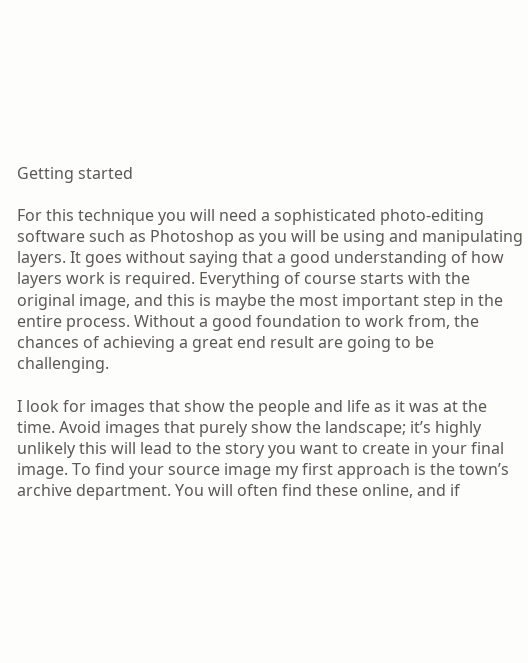Getting started

For this technique you will need a sophisticated photo-editing software such as Photoshop as you will be using and manipulating layers. It goes without saying that a good understanding of how layers work is required. Everything of course starts with the original image, and this is maybe the most important step in the entire process. Without a good foundation to work from, the chances of achieving a great end result are going to be challenging.

I look for images that show the people and life as it was at the time. Avoid images that purely show the landscape; it’s highly unlikely this will lead to the story you want to create in your final image. To find your source image my first approach is the town’s archive department. You will often find these online, and if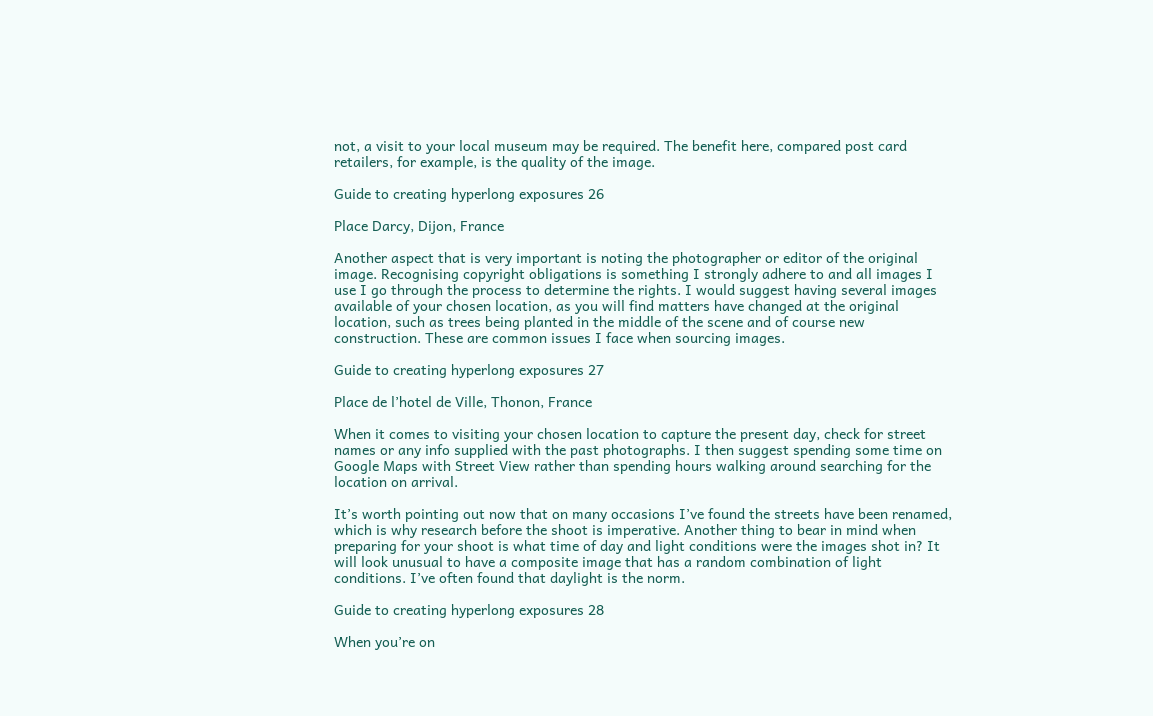not, a visit to your local museum may be required. The benefit here, compared post card retailers, for example, is the quality of the image.

Guide to creating hyperlong exposures 26

Place Darcy, Dijon, France

Another aspect that is very important is noting the photographer or editor of the original image. Recognising copyright obligations is something I strongly adhere to and all images I use I go through the process to determine the rights. I would suggest having several images available of your chosen location, as you will find matters have changed at the original location, such as trees being planted in the middle of the scene and of course new construction. These are common issues I face when sourcing images.

Guide to creating hyperlong exposures 27

Place de l’hotel de Ville, Thonon, France

When it comes to visiting your chosen location to capture the present day, check for street names or any info supplied with the past photographs. I then suggest spending some time on Google Maps with Street View rather than spending hours walking around searching for the location on arrival.

It’s worth pointing out now that on many occasions I’ve found the streets have been renamed, which is why research before the shoot is imperative. Another thing to bear in mind when preparing for your shoot is what time of day and light conditions were the images shot in? It will look unusual to have a composite image that has a random combination of light conditions. I’ve often found that daylight is the norm.

Guide to creating hyperlong exposures 28

When you’re on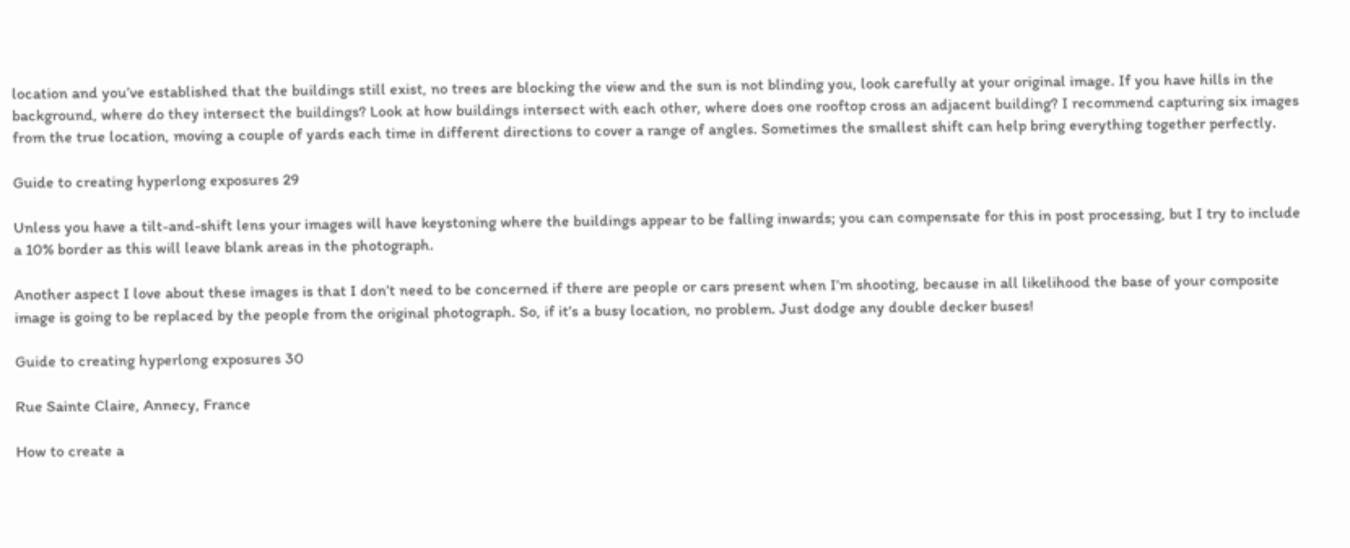location and you’ve established that the buildings still exist, no trees are blocking the view and the sun is not blinding you, look carefully at your original image. If you have hills in the background, where do they intersect the buildings? Look at how buildings intersect with each other, where does one rooftop cross an adjacent building? I recommend capturing six images from the true location, moving a couple of yards each time in different directions to cover a range of angles. Sometimes the smallest shift can help bring everything together perfectly.

Guide to creating hyperlong exposures 29

Unless you have a tilt-and-shift lens your images will have keystoning where the buildings appear to be falling inwards; you can compensate for this in post processing, but I try to include a 10% border as this will leave blank areas in the photograph.

Another aspect I love about these images is that I don’t need to be concerned if there are people or cars present when I’m shooting, because in all likelihood the base of your composite image is going to be replaced by the people from the original photograph. So, if it’s a busy location, no problem. Just dodge any double decker buses!

Guide to creating hyperlong exposures 30

Rue Sainte Claire, Annecy, France

How to create a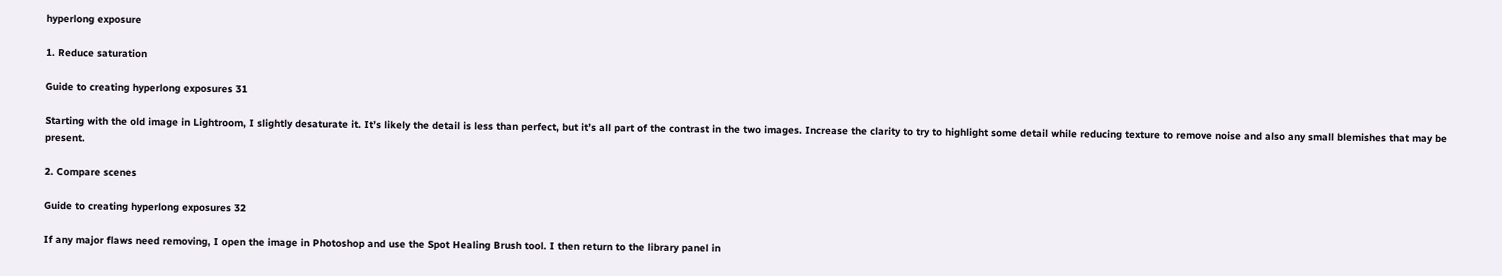hyperlong exposure

1. Reduce saturation

Guide to creating hyperlong exposures 31

Starting with the old image in Lightroom, I slightly desaturate it. It’s likely the detail is less than perfect, but it’s all part of the contrast in the two images. Increase the clarity to try to highlight some detail while reducing texture to remove noise and also any small blemishes that may be present.

2. Compare scenes

Guide to creating hyperlong exposures 32

If any major flaws need removing, I open the image in Photoshop and use the Spot Healing Brush tool. I then return to the library panel in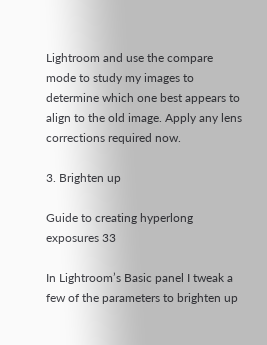Lightroom and use the compare mode to study my images to determine which one best appears to align to the old image. Apply any lens corrections required now.

3. Brighten up

Guide to creating hyperlong exposures 33

In Lightroom’s Basic panel I tweak a few of the parameters to brighten up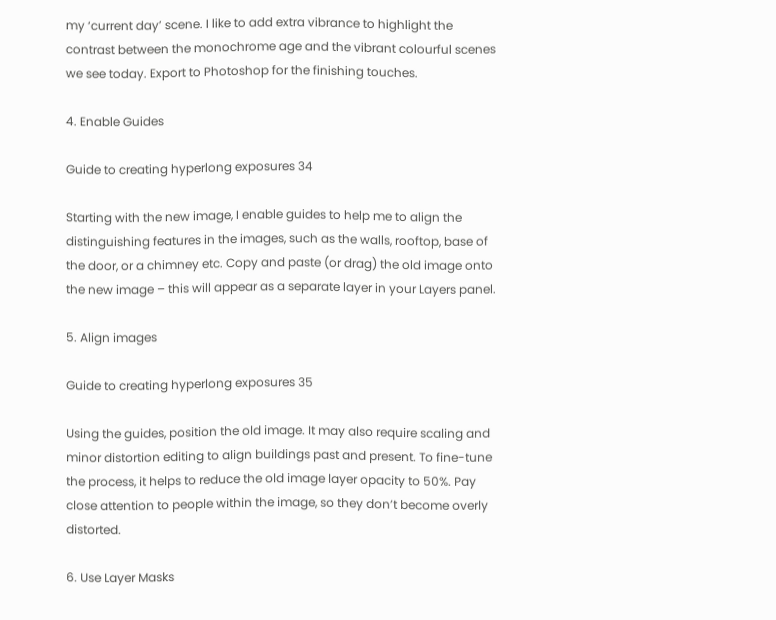my ‘current day’ scene. I like to add extra vibrance to highlight the contrast between the monochrome age and the vibrant colourful scenes we see today. Export to Photoshop for the finishing touches.

4. Enable Guides

Guide to creating hyperlong exposures 34

Starting with the new image, I enable guides to help me to align the distinguishing features in the images, such as the walls, rooftop, base of the door, or a chimney etc. Copy and paste (or drag) the old image onto the new image – this will appear as a separate layer in your Layers panel.

5. Align images

Guide to creating hyperlong exposures 35

Using the guides, position the old image. It may also require scaling and minor distortion editing to align buildings past and present. To fine-tune the process, it helps to reduce the old image layer opacity to 50%. Pay close attention to people within the image, so they don’t become overly distorted.

6. Use Layer Masks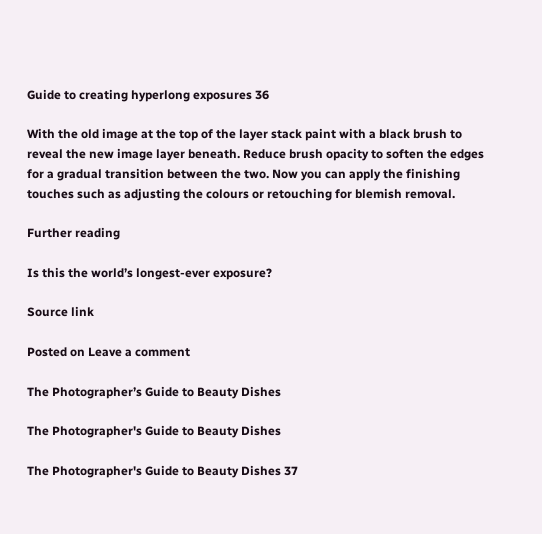Guide to creating hyperlong exposures 36

With the old image at the top of the layer stack paint with a black brush to reveal the new image layer beneath. Reduce brush opacity to soften the edges for a gradual transition between the two. Now you can apply the finishing touches such as adjusting the colours or retouching for blemish removal.

Further reading

Is this the world’s longest-ever exposure?

Source link

Posted on Leave a comment

The Photographer’s Guide to Beauty Dishes

The Photographer's Guide to Beauty Dishes

The Photographer's Guide to Beauty Dishes 37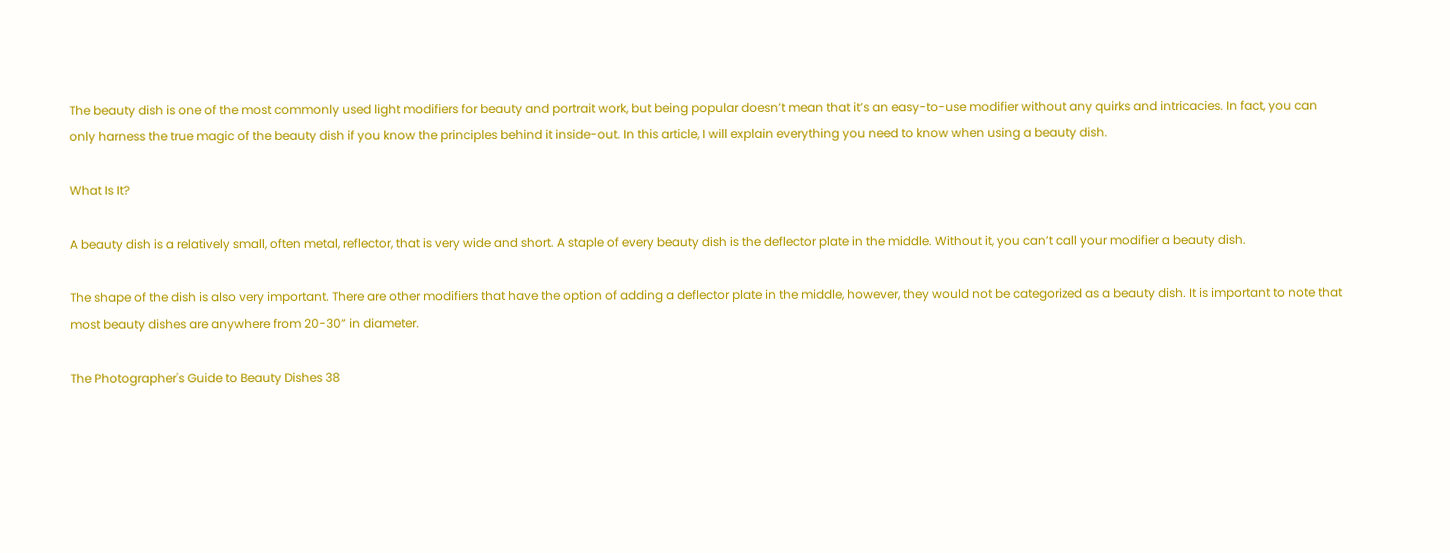The beauty dish is one of the most commonly used light modifiers for beauty and portrait work, but being popular doesn’t mean that it’s an easy-to-use modifier without any quirks and intricacies. In fact, you can only harness the true magic of the beauty dish if you know the principles behind it inside-out. In this article, I will explain everything you need to know when using a beauty dish.

What Is It?

A beauty dish is a relatively small, often metal, reflector, that is very wide and short. A staple of every beauty dish is the deflector plate in the middle. Without it, you can’t call your modifier a beauty dish.

The shape of the dish is also very important. There are other modifiers that have the option of adding a deflector plate in the middle, however, they would not be categorized as a beauty dish. It is important to note that most beauty dishes are anywhere from 20-30” in diameter.

The Photographer's Guide to Beauty Dishes 38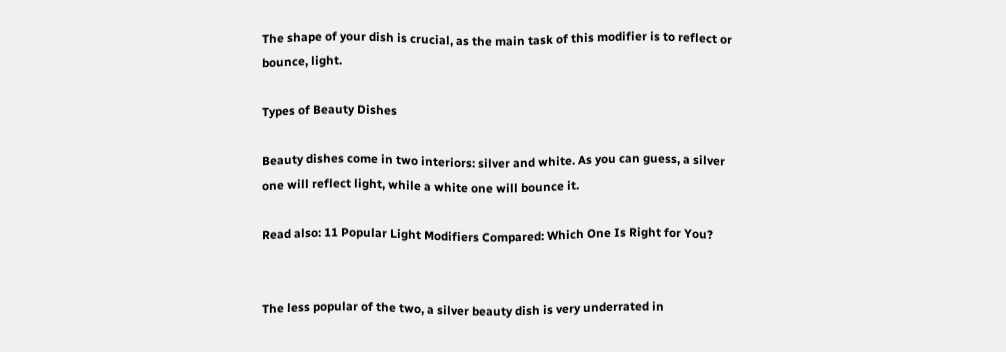The shape of your dish is crucial, as the main task of this modifier is to reflect or bounce, light.

Types of Beauty Dishes

Beauty dishes come in two interiors: silver and white. As you can guess, a silver one will reflect light, while a white one will bounce it.

Read also: 11 Popular Light Modifiers Compared: Which One Is Right for You?


The less popular of the two, a silver beauty dish is very underrated in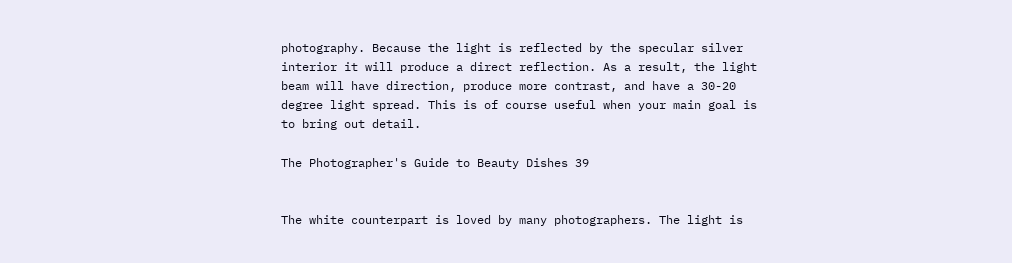photography. Because the light is reflected by the specular silver interior it will produce a direct reflection. As a result, the light beam will have direction, produce more contrast, and have a 30-20 degree light spread. This is of course useful when your main goal is to bring out detail.

The Photographer's Guide to Beauty Dishes 39


The white counterpart is loved by many photographers. The light is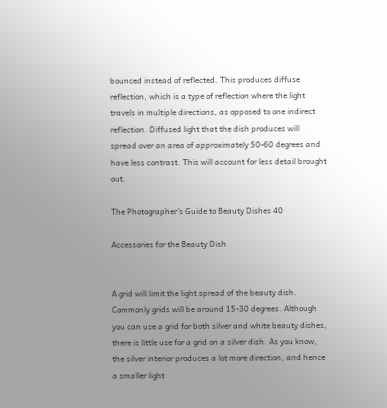bounced instead of reflected. This produces diffuse reflection, which is a type of reflection where the light travels in multiple directions, as opposed to one indirect reflection. Diffused light that the dish produces will spread over an area of approximately 50-60 degrees and have less contrast. This will account for less detail brought out.

The Photographer's Guide to Beauty Dishes 40

Accessories for the Beauty Dish


A grid will limit the light spread of the beauty dish. Commonly grids will be around 15-30 degrees. Although you can use a grid for both silver and white beauty dishes, there is little use for a grid on a silver dish. As you know, the silver interior produces a lot more direction, and hence a smaller light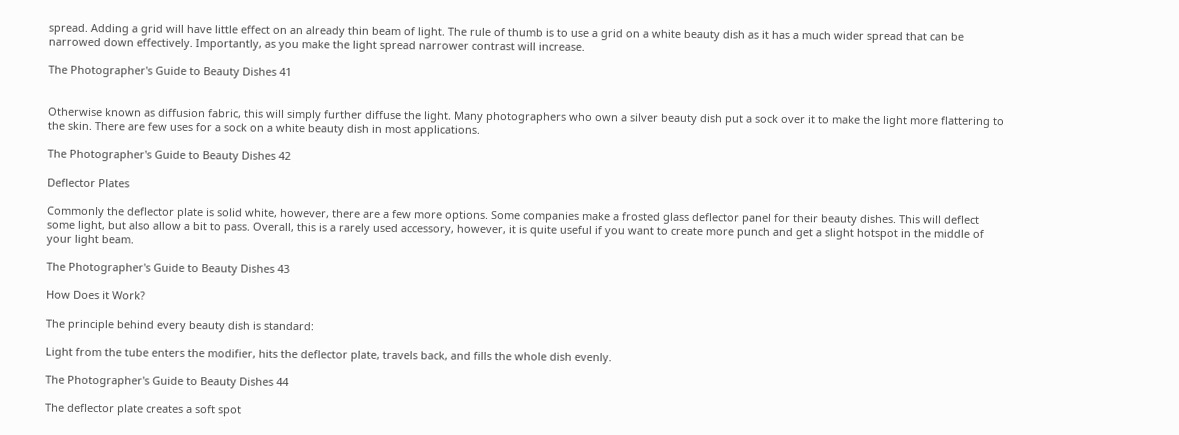spread. Adding a grid will have little effect on an already thin beam of light. The rule of thumb is to use a grid on a white beauty dish as it has a much wider spread that can be narrowed down effectively. Importantly, as you make the light spread narrower contrast will increase.

The Photographer's Guide to Beauty Dishes 41


Otherwise known as diffusion fabric, this will simply further diffuse the light. Many photographers who own a silver beauty dish put a sock over it to make the light more flattering to the skin. There are few uses for a sock on a white beauty dish in most applications.

The Photographer's Guide to Beauty Dishes 42

Deflector Plates

Commonly the deflector plate is solid white, however, there are a few more options. Some companies make a frosted glass deflector panel for their beauty dishes. This will deflect some light, but also allow a bit to pass. Overall, this is a rarely used accessory, however, it is quite useful if you want to create more punch and get a slight hotspot in the middle of your light beam.

The Photographer's Guide to Beauty Dishes 43

How Does it Work?

The principle behind every beauty dish is standard:

Light from the tube enters the modifier, hits the deflector plate, travels back, and fills the whole dish evenly.

The Photographer's Guide to Beauty Dishes 44

The deflector plate creates a soft spot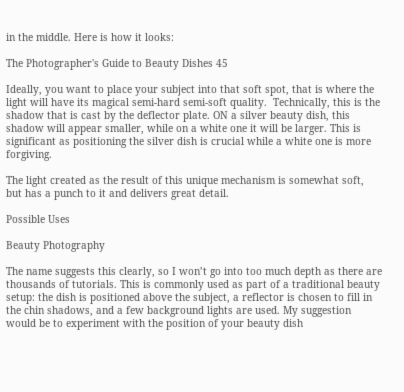in the middle. Here is how it looks:

The Photographer's Guide to Beauty Dishes 45

Ideally, you want to place your subject into that soft spot, that is where the light will have its magical semi-hard semi-soft quality.  Technically, this is the shadow that is cast by the deflector plate. ON a silver beauty dish, this shadow will appear smaller, while on a white one it will be larger. This is significant as positioning the silver dish is crucial while a white one is more forgiving.

The light created as the result of this unique mechanism is somewhat soft, but has a punch to it and delivers great detail.

Possible Uses

Beauty Photography

The name suggests this clearly, so I won’t go into too much depth as there are thousands of tutorials. This is commonly used as part of a traditional beauty setup: the dish is positioned above the subject, a reflector is chosen to fill in the chin shadows, and a few background lights are used. My suggestion would be to experiment with the position of your beauty dish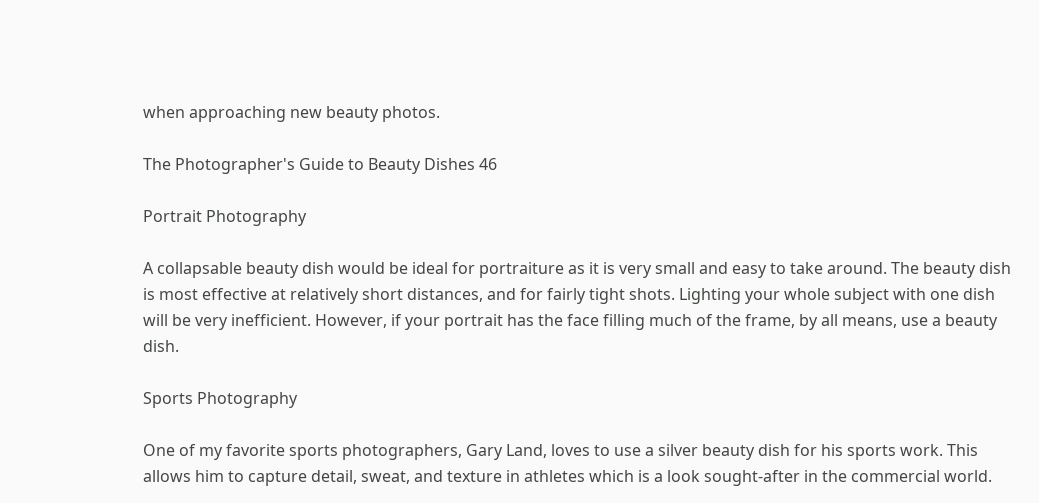when approaching new beauty photos.

The Photographer's Guide to Beauty Dishes 46

Portrait Photography

A collapsable beauty dish would be ideal for portraiture as it is very small and easy to take around. The beauty dish is most effective at relatively short distances, and for fairly tight shots. Lighting your whole subject with one dish will be very inefficient. However, if your portrait has the face filling much of the frame, by all means, use a beauty dish.

Sports Photography

One of my favorite sports photographers, Gary Land, loves to use a silver beauty dish for his sports work. This allows him to capture detail, sweat, and texture in athletes which is a look sought-after in the commercial world.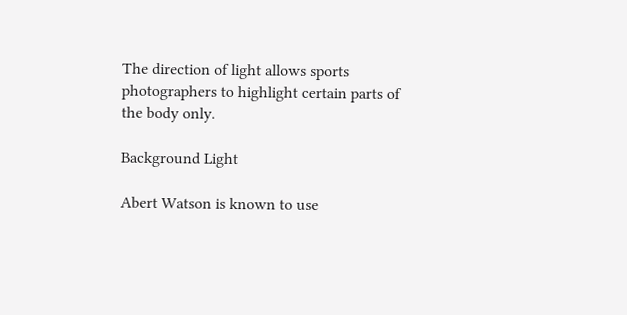The direction of light allows sports photographers to highlight certain parts of the body only.

Background Light

Abert Watson is known to use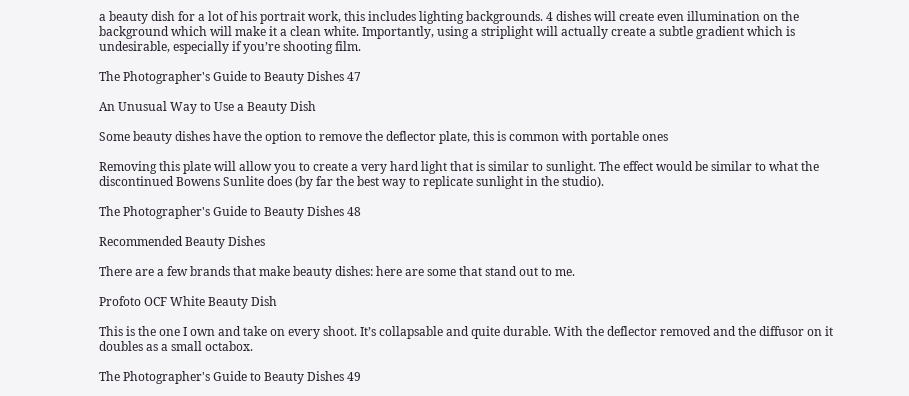a beauty dish for a lot of his portrait work, this includes lighting backgrounds. 4 dishes will create even illumination on the background which will make it a clean white. Importantly, using a striplight will actually create a subtle gradient which is undesirable, especially if you’re shooting film.

The Photographer's Guide to Beauty Dishes 47

An Unusual Way to Use a Beauty Dish

Some beauty dishes have the option to remove the deflector plate, this is common with portable ones

Removing this plate will allow you to create a very hard light that is similar to sunlight. The effect would be similar to what the discontinued Bowens Sunlite does (by far the best way to replicate sunlight in the studio).

The Photographer's Guide to Beauty Dishes 48

Recommended Beauty Dishes

There are a few brands that make beauty dishes: here are some that stand out to me.

Profoto OCF White Beauty Dish

This is the one I own and take on every shoot. It’s collapsable and quite durable. With the deflector removed and the diffusor on it doubles as a small octabox.

The Photographer's Guide to Beauty Dishes 49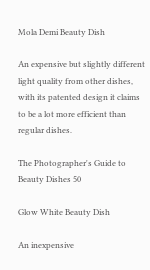Mola Demi Beauty Dish

An expensive but slightly different light quality from other dishes, with its patented design it claims to be a lot more efficient than regular dishes.

The Photographer's Guide to Beauty Dishes 50

Glow White Beauty Dish

An inexpensive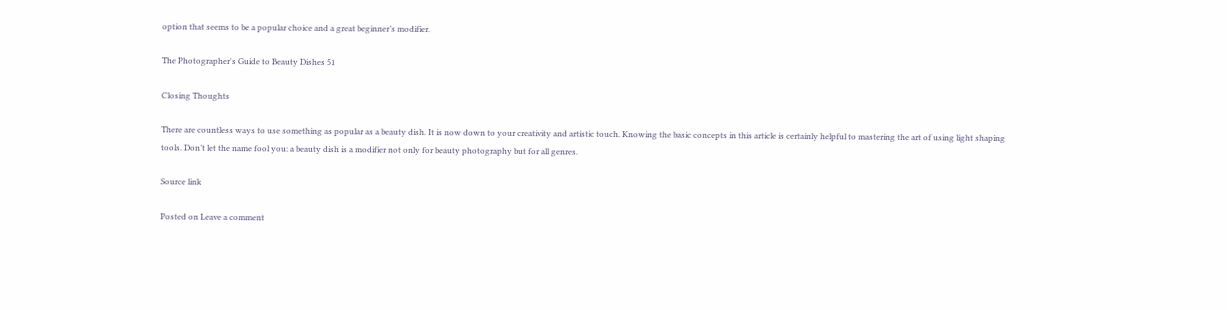option that seems to be a popular choice and a great beginner’s modifier.

The Photographer's Guide to Beauty Dishes 51

Closing Thoughts

There are countless ways to use something as popular as a beauty dish. It is now down to your creativity and artistic touch. Knowing the basic concepts in this article is certainly helpful to mastering the art of using light shaping tools. Don’t let the name fool you: a beauty dish is a modifier not only for beauty photography but for all genres.

Source link

Posted on Leave a comment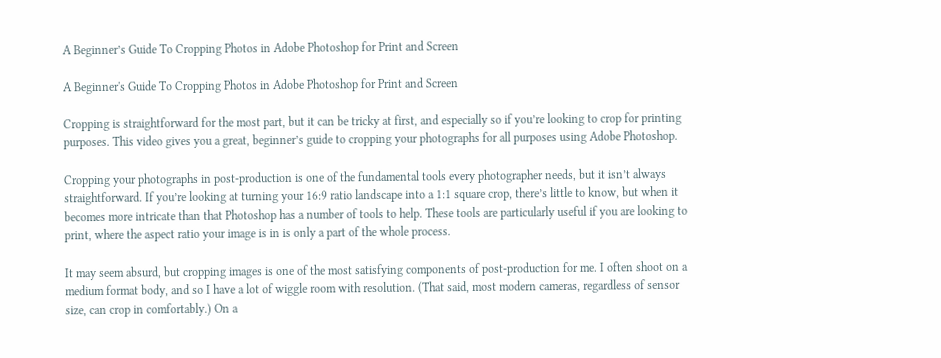A Beginner’s Guide To Cropping Photos in Adobe Photoshop for Print and Screen

A Beginner's Guide To Cropping Photos in Adobe Photoshop for Print and Screen

Cropping is straightforward for the most part, but it can be tricky at first, and especially so if you’re looking to crop for printing purposes. This video gives you a great, beginner’s guide to cropping your photographs for all purposes using Adobe Photoshop.

Cropping your photographs in post-production is one of the fundamental tools every photographer needs, but it isn’t always straightforward. If you’re looking at turning your 16:9 ratio landscape into a 1:1 square crop, there’s little to know, but when it becomes more intricate than that Photoshop has a number of tools to help. These tools are particularly useful if you are looking to print, where the aspect ratio your image is in is only a part of the whole process.

It may seem absurd, but cropping images is one of the most satisfying components of post-production for me. I often shoot on a medium format body, and so I have a lot of wiggle room with resolution. (That said, most modern cameras, regardless of sensor size, can crop in comfortably.) On a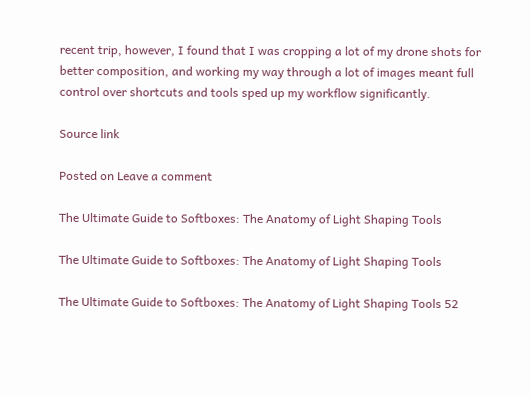recent trip, however, I found that I was cropping a lot of my drone shots for better composition, and working my way through a lot of images meant full control over shortcuts and tools sped up my workflow significantly.

Source link

Posted on Leave a comment

The Ultimate Guide to Softboxes: The Anatomy of Light Shaping Tools

The Ultimate Guide to Softboxes: The Anatomy of Light Shaping Tools

The Ultimate Guide to Softboxes: The Anatomy of Light Shaping Tools 52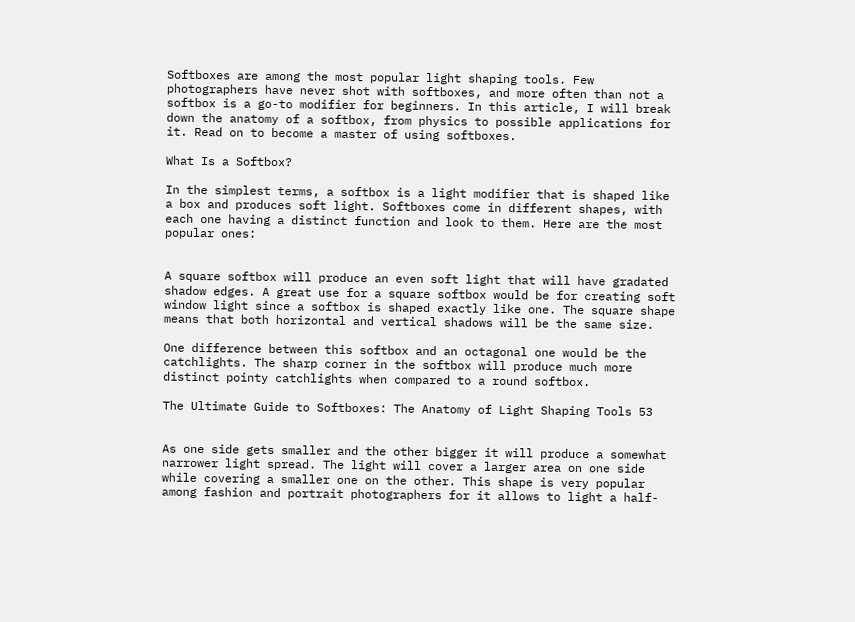Softboxes are among the most popular light shaping tools. Few photographers have never shot with softboxes, and more often than not a softbox is a go-to modifier for beginners. In this article, I will break down the anatomy of a softbox, from physics to possible applications for it. Read on to become a master of using softboxes.

What Is a Softbox?

In the simplest terms, a softbox is a light modifier that is shaped like a box and produces soft light. Softboxes come in different shapes, with each one having a distinct function and look to them. Here are the most popular ones:


A square softbox will produce an even soft light that will have gradated shadow edges. A great use for a square softbox would be for creating soft window light since a softbox is shaped exactly like one. The square shape means that both horizontal and vertical shadows will be the same size.

One difference between this softbox and an octagonal one would be the catchlights. The sharp corner in the softbox will produce much more distinct pointy catchlights when compared to a round softbox.

The Ultimate Guide to Softboxes: The Anatomy of Light Shaping Tools 53


As one side gets smaller and the other bigger it will produce a somewhat narrower light spread. The light will cover a larger area on one side while covering a smaller one on the other. This shape is very popular among fashion and portrait photographers for it allows to light a half-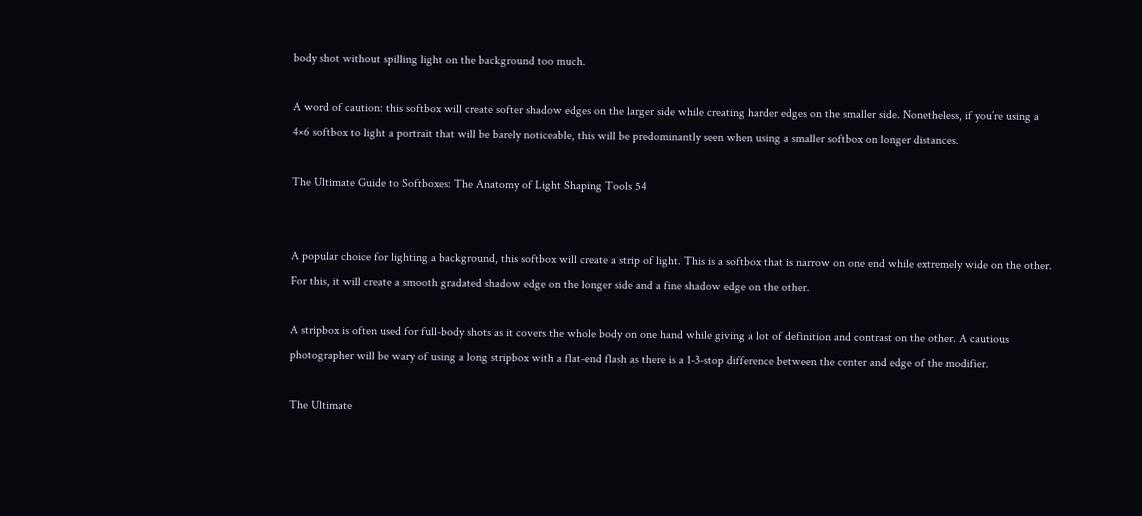body shot without spilling light on the background too much.

A word of caution: this softbox will create softer shadow edges on the larger side while creating harder edges on the smaller side. Nonetheless, if you’re using a 4×6 softbox to light a portrait that will be barely noticeable, this will be predominantly seen when using a smaller softbox on longer distances.

The Ultimate Guide to Softboxes: The Anatomy of Light Shaping Tools 54


A popular choice for lighting a background, this softbox will create a strip of light. This is a softbox that is narrow on one end while extremely wide on the other. For this, it will create a smooth gradated shadow edge on the longer side and a fine shadow edge on the other.

A stripbox is often used for full-body shots as it covers the whole body on one hand while giving a lot of definition and contrast on the other. A cautious photographer will be wary of using a long stripbox with a flat-end flash as there is a 1-3-stop difference between the center and edge of the modifier.

The Ultimate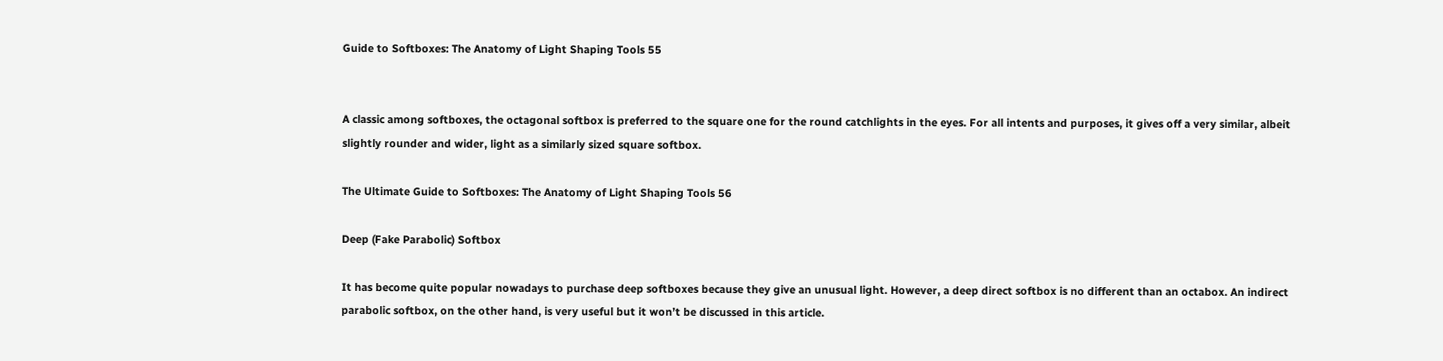Guide to Softboxes: The Anatomy of Light Shaping Tools 55


A classic among softboxes, the octagonal softbox is preferred to the square one for the round catchlights in the eyes. For all intents and purposes, it gives off a very similar, albeit slightly rounder and wider, light as a similarly sized square softbox.

The Ultimate Guide to Softboxes: The Anatomy of Light Shaping Tools 56

Deep (Fake Parabolic) Softbox

It has become quite popular nowadays to purchase deep softboxes because they give an unusual light. However, a deep direct softbox is no different than an octabox. An indirect parabolic softbox, on the other hand, is very useful but it won’t be discussed in this article.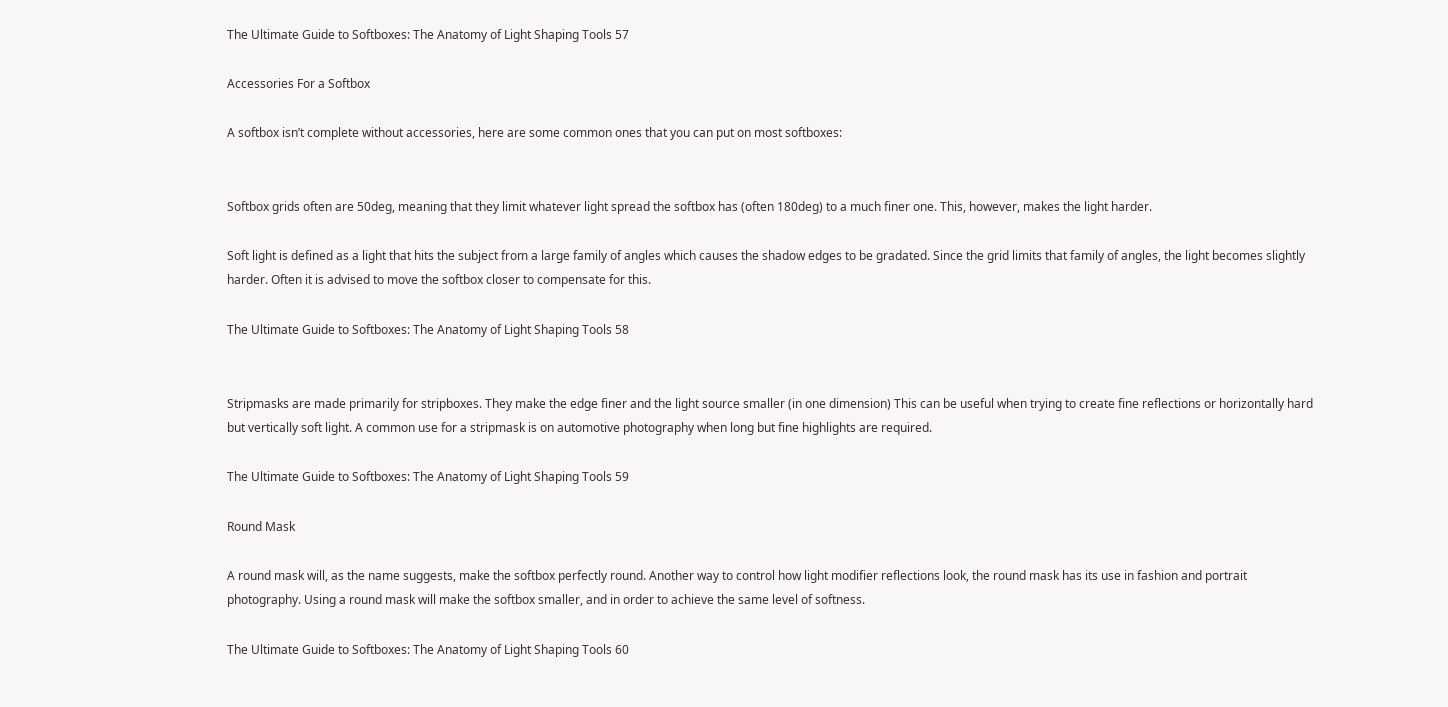The Ultimate Guide to Softboxes: The Anatomy of Light Shaping Tools 57

Accessories For a Softbox

A softbox isn’t complete without accessories, here are some common ones that you can put on most softboxes:


Softbox grids often are 50deg, meaning that they limit whatever light spread the softbox has (often 180deg) to a much finer one. This, however, makes the light harder.

Soft light is defined as a light that hits the subject from a large family of angles which causes the shadow edges to be gradated. Since the grid limits that family of angles, the light becomes slightly harder. Often it is advised to move the softbox closer to compensate for this.

The Ultimate Guide to Softboxes: The Anatomy of Light Shaping Tools 58


Stripmasks are made primarily for stripboxes. They make the edge finer and the light source smaller (in one dimension) This can be useful when trying to create fine reflections or horizontally hard but vertically soft light. A common use for a stripmask is on automotive photography when long but fine highlights are required.

The Ultimate Guide to Softboxes: The Anatomy of Light Shaping Tools 59

Round Mask

A round mask will, as the name suggests, make the softbox perfectly round. Another way to control how light modifier reflections look, the round mask has its use in fashion and portrait photography. Using a round mask will make the softbox smaller, and in order to achieve the same level of softness.

The Ultimate Guide to Softboxes: The Anatomy of Light Shaping Tools 60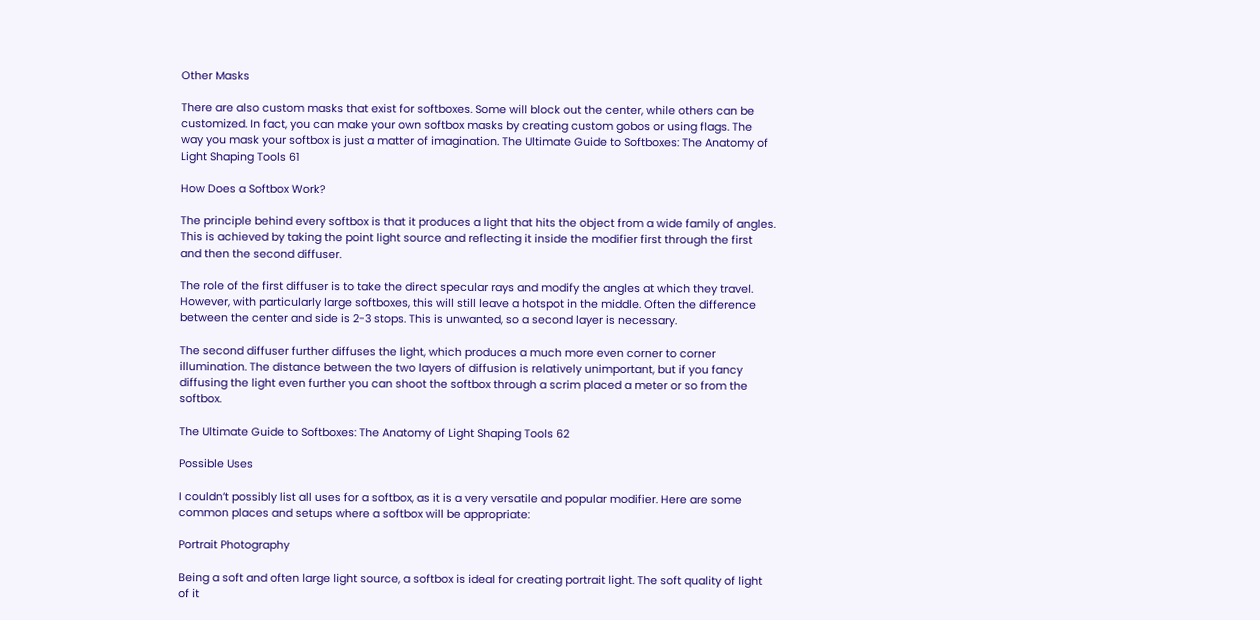Other Masks

There are also custom masks that exist for softboxes. Some will block out the center, while others can be customized. In fact, you can make your own softbox masks by creating custom gobos or using flags. The way you mask your softbox is just a matter of imagination. The Ultimate Guide to Softboxes: The Anatomy of Light Shaping Tools 61

How Does a Softbox Work?

The principle behind every softbox is that it produces a light that hits the object from a wide family of angles. This is achieved by taking the point light source and reflecting it inside the modifier first through the first and then the second diffuser.

The role of the first diffuser is to take the direct specular rays and modify the angles at which they travel. However, with particularly large softboxes, this will still leave a hotspot in the middle. Often the difference between the center and side is 2-3 stops. This is unwanted, so a second layer is necessary.

The second diffuser further diffuses the light, which produces a much more even corner to corner illumination. The distance between the two layers of diffusion is relatively unimportant, but if you fancy diffusing the light even further you can shoot the softbox through a scrim placed a meter or so from the softbox.

The Ultimate Guide to Softboxes: The Anatomy of Light Shaping Tools 62

Possible Uses

I couldn’t possibly list all uses for a softbox, as it is a very versatile and popular modifier. Here are some common places and setups where a softbox will be appropriate:

Portrait Photography

Being a soft and often large light source, a softbox is ideal for creating portrait light. The soft quality of light of it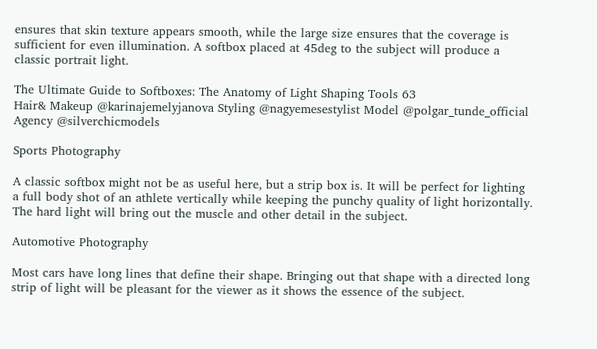ensures that skin texture appears smooth, while the large size ensures that the coverage is sufficient for even illumination. A softbox placed at 45deg to the subject will produce a classic portrait light.

The Ultimate Guide to Softboxes: The Anatomy of Light Shaping Tools 63
Hair& Makeup @karinajemelyjanova Styling @nagyemesestylist Model @polgar_tunde_official Agency @silverchicmodels

Sports Photography

A classic softbox might not be as useful here, but a strip box is. It will be perfect for lighting a full body shot of an athlete vertically while keeping the punchy quality of light horizontally. The hard light will bring out the muscle and other detail in the subject.

Automotive Photography

Most cars have long lines that define their shape. Bringing out that shape with a directed long strip of light will be pleasant for the viewer as it shows the essence of the subject.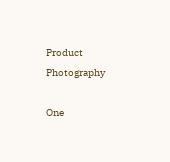Product Photography

One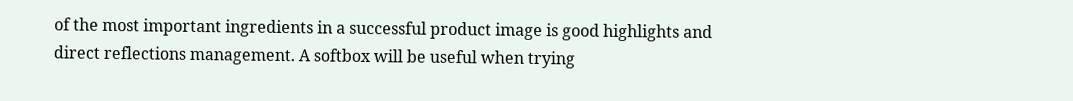of the most important ingredients in a successful product image is good highlights and direct reflections management. A softbox will be useful when trying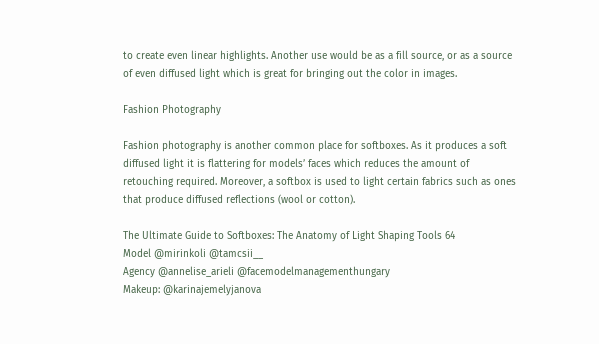to create even linear highlights. Another use would be as a fill source, or as a source of even diffused light which is great for bringing out the color in images.

Fashion Photography

Fashion photography is another common place for softboxes. As it produces a soft diffused light it is flattering for models’ faces which reduces the amount of retouching required. Moreover, a softbox is used to light certain fabrics such as ones that produce diffused reflections (wool or cotton).

The Ultimate Guide to Softboxes: The Anatomy of Light Shaping Tools 64
Model @mirinkoli @tamcsii__
Agency @annelise_arieli @facemodelmanagementhungary
Makeup: @karinajemelyjanova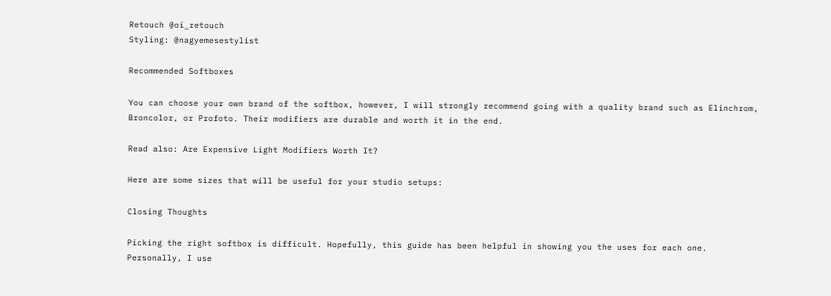Retouch @oi_retouch
Styling: @nagyemesestylist

Recommended Softboxes

You can choose your own brand of the softbox, however, I will strongly recommend going with a quality brand such as Elinchrom, Broncolor, or Profoto. Their modifiers are durable and worth it in the end.

Read also: Are Expensive Light Modifiers Worth It?

Here are some sizes that will be useful for your studio setups:

Closing Thoughts

Picking the right softbox is difficult. Hopefully, this guide has been helpful in showing you the uses for each one. Personally, I use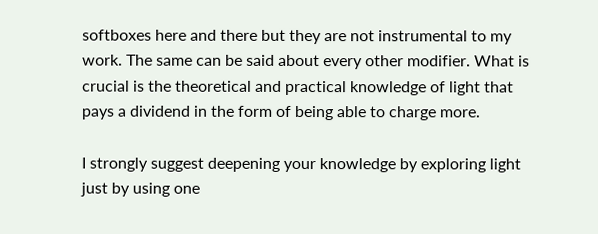softboxes here and there but they are not instrumental to my work. The same can be said about every other modifier. What is crucial is the theoretical and practical knowledge of light that pays a dividend in the form of being able to charge more.

I strongly suggest deepening your knowledge by exploring light just by using one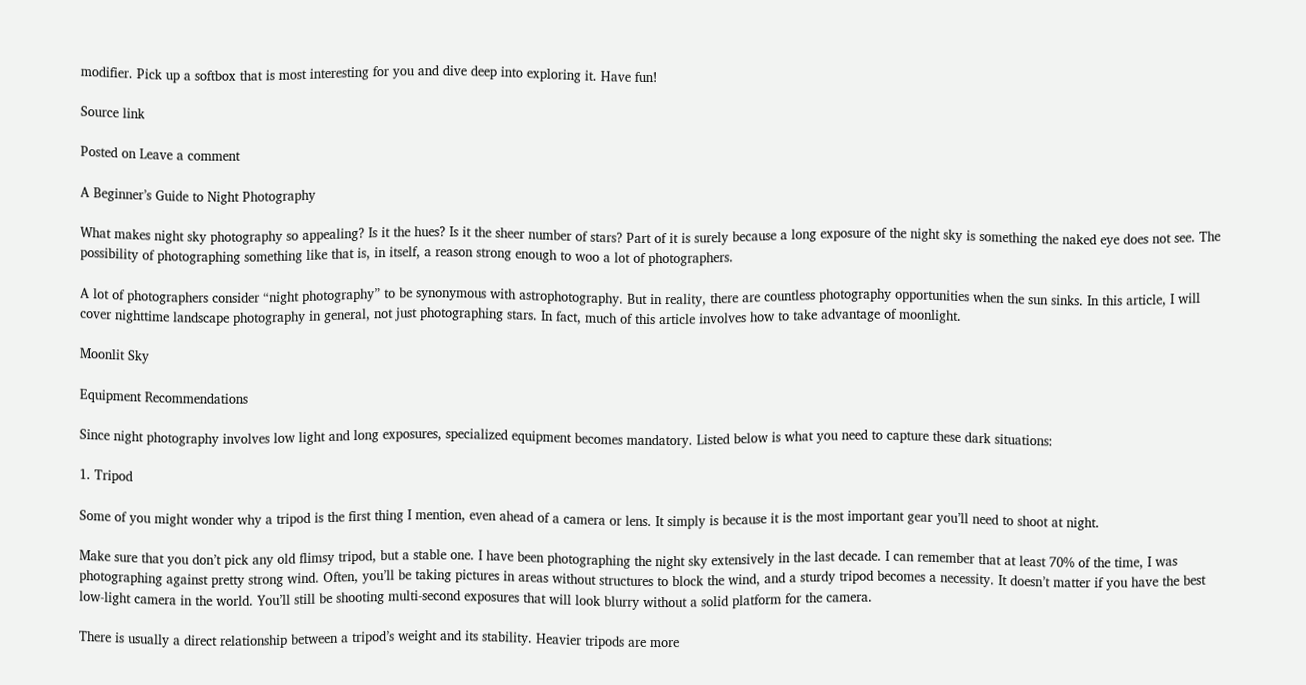modifier. Pick up a softbox that is most interesting for you and dive deep into exploring it. Have fun!

Source link

Posted on Leave a comment

A Beginner’s Guide to Night Photography

What makes night sky photography so appealing? Is it the hues? Is it the sheer number of stars? Part of it is surely because a long exposure of the night sky is something the naked eye does not see. The possibility of photographing something like that is, in itself, a reason strong enough to woo a lot of photographers.

A lot of photographers consider “night photography” to be synonymous with astrophotography. But in reality, there are countless photography opportunities when the sun sinks. In this article, I will cover nighttime landscape photography in general, not just photographing stars. In fact, much of this article involves how to take advantage of moonlight.

Moonlit Sky

Equipment Recommendations

Since night photography involves low light and long exposures, specialized equipment becomes mandatory. Listed below is what you need to capture these dark situations:

1. Tripod

Some of you might wonder why a tripod is the first thing I mention, even ahead of a camera or lens. It simply is because it is the most important gear you’ll need to shoot at night.

Make sure that you don’t pick any old flimsy tripod, but a stable one. I have been photographing the night sky extensively in the last decade. I can remember that at least 70% of the time, I was photographing against pretty strong wind. Often, you’ll be taking pictures in areas without structures to block the wind, and a sturdy tripod becomes a necessity. It doesn’t matter if you have the best low-light camera in the world. You’ll still be shooting multi-second exposures that will look blurry without a solid platform for the camera.

There is usually a direct relationship between a tripod’s weight and its stability. Heavier tripods are more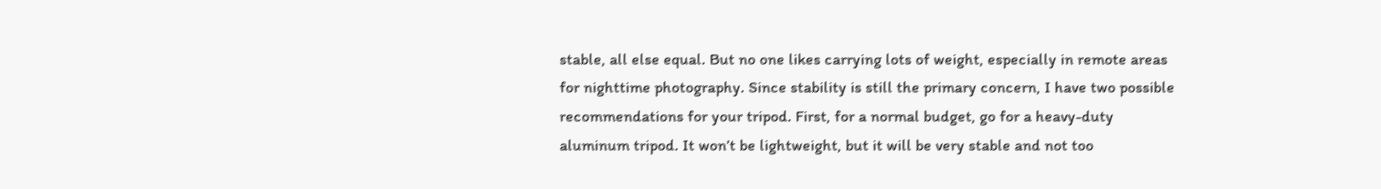stable, all else equal. But no one likes carrying lots of weight, especially in remote areas for nighttime photography. Since stability is still the primary concern, I have two possible recommendations for your tripod. First, for a normal budget, go for a heavy-duty aluminum tripod. It won’t be lightweight, but it will be very stable and not too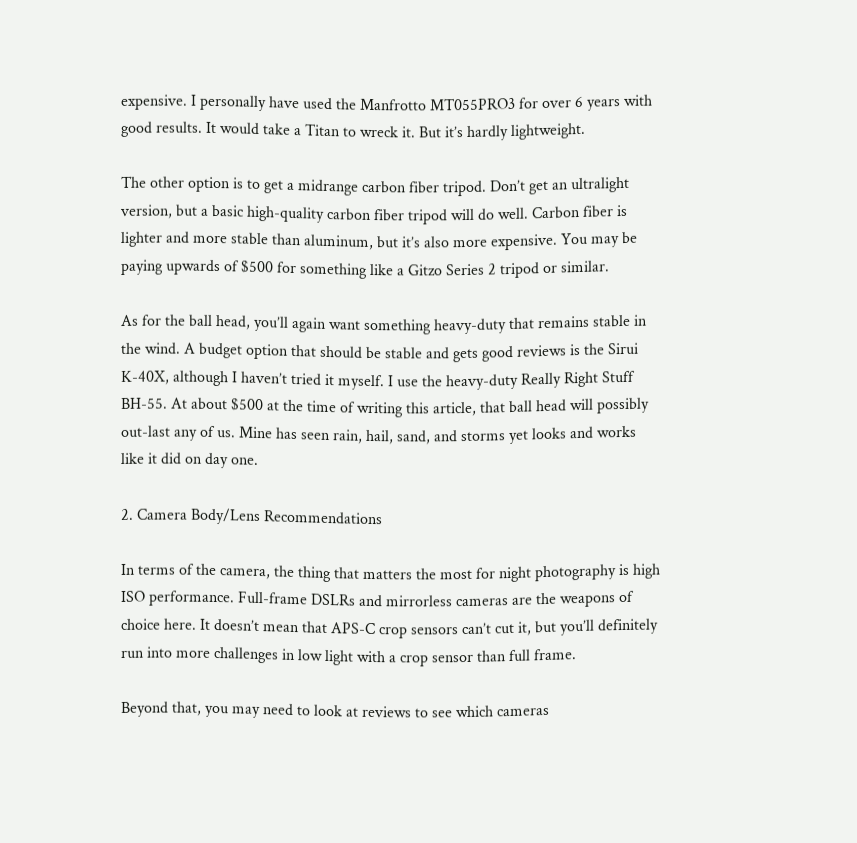expensive. I personally have used the Manfrotto MT055PRO3 for over 6 years with good results. It would take a Titan to wreck it. But it’s hardly lightweight.

The other option is to get a midrange carbon fiber tripod. Don’t get an ultralight version, but a basic high-quality carbon fiber tripod will do well. Carbon fiber is lighter and more stable than aluminum, but it’s also more expensive. You may be paying upwards of $500 for something like a Gitzo Series 2 tripod or similar.

As for the ball head, you’ll again want something heavy-duty that remains stable in the wind. A budget option that should be stable and gets good reviews is the Sirui K-40X, although I haven’t tried it myself. I use the heavy-duty Really Right Stuff BH-55. At about $500 at the time of writing this article, that ball head will possibly out-last any of us. Mine has seen rain, hail, sand, and storms yet looks and works like it did on day one.

2. Camera Body/Lens Recommendations

In terms of the camera, the thing that matters the most for night photography is high ISO performance. Full-frame DSLRs and mirrorless cameras are the weapons of choice here. It doesn’t mean that APS-C crop sensors can’t cut it, but you’ll definitely run into more challenges in low light with a crop sensor than full frame.

Beyond that, you may need to look at reviews to see which cameras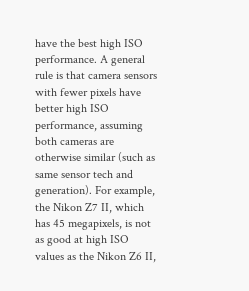have the best high ISO performance. A general rule is that camera sensors with fewer pixels have better high ISO performance, assuming both cameras are otherwise similar (such as same sensor tech and generation). For example, the Nikon Z7 II, which has 45 megapixels, is not as good at high ISO values as the Nikon Z6 II,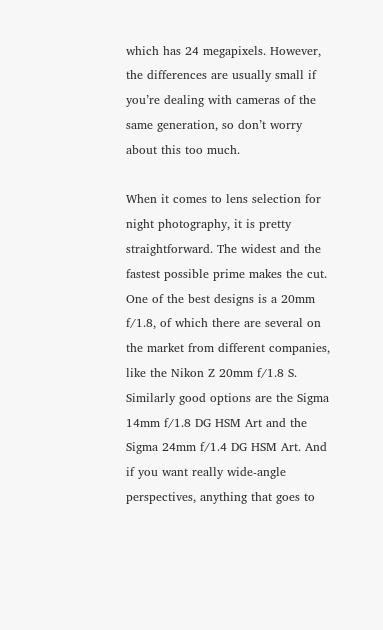which has 24 megapixels. However, the differences are usually small if you’re dealing with cameras of the same generation, so don’t worry about this too much.

When it comes to lens selection for night photography, it is pretty straightforward. The widest and the fastest possible prime makes the cut. One of the best designs is a 20mm f/1.8, of which there are several on the market from different companies, like the Nikon Z 20mm f/1.8 S. Similarly good options are the Sigma 14mm f/1.8 DG HSM Art and the Sigma 24mm f/1.4 DG HSM Art. And if you want really wide-angle perspectives, anything that goes to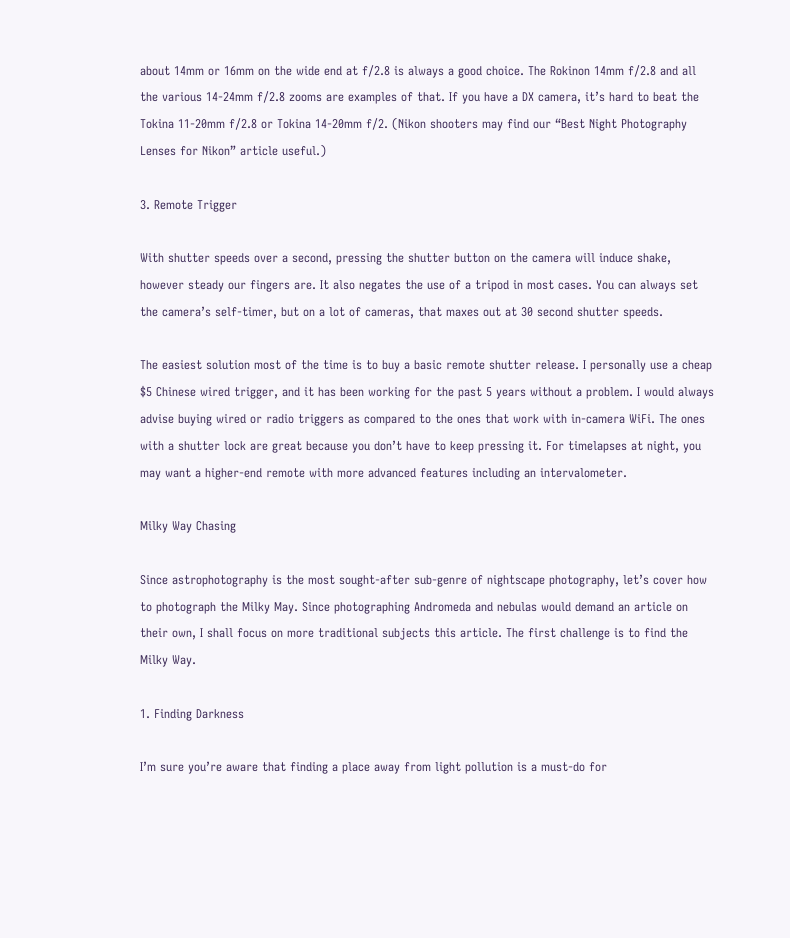about 14mm or 16mm on the wide end at f/2.8 is always a good choice. The Rokinon 14mm f/2.8 and all the various 14-24mm f/2.8 zooms are examples of that. If you have a DX camera, it’s hard to beat the Tokina 11-20mm f/2.8 or Tokina 14-20mm f/2. (Nikon shooters may find our “Best Night Photography Lenses for Nikon” article useful.)

3. Remote Trigger

With shutter speeds over a second, pressing the shutter button on the camera will induce shake, however steady our fingers are. It also negates the use of a tripod in most cases. You can always set the camera’s self-timer, but on a lot of cameras, that maxes out at 30 second shutter speeds.

The easiest solution most of the time is to buy a basic remote shutter release. I personally use a cheap $5 Chinese wired trigger, and it has been working for the past 5 years without a problem. I would always advise buying wired or radio triggers as compared to the ones that work with in-camera WiFi. The ones with a shutter lock are great because you don’t have to keep pressing it. For timelapses at night, you may want a higher-end remote with more advanced features including an intervalometer.

Milky Way Chasing

Since astrophotography is the most sought-after sub-genre of nightscape photography, let’s cover how to photograph the Milky May. Since photographing Andromeda and nebulas would demand an article on their own, I shall focus on more traditional subjects this article. The first challenge is to find the Milky Way.

1. Finding Darkness

I’m sure you’re aware that finding a place away from light pollution is a must-do for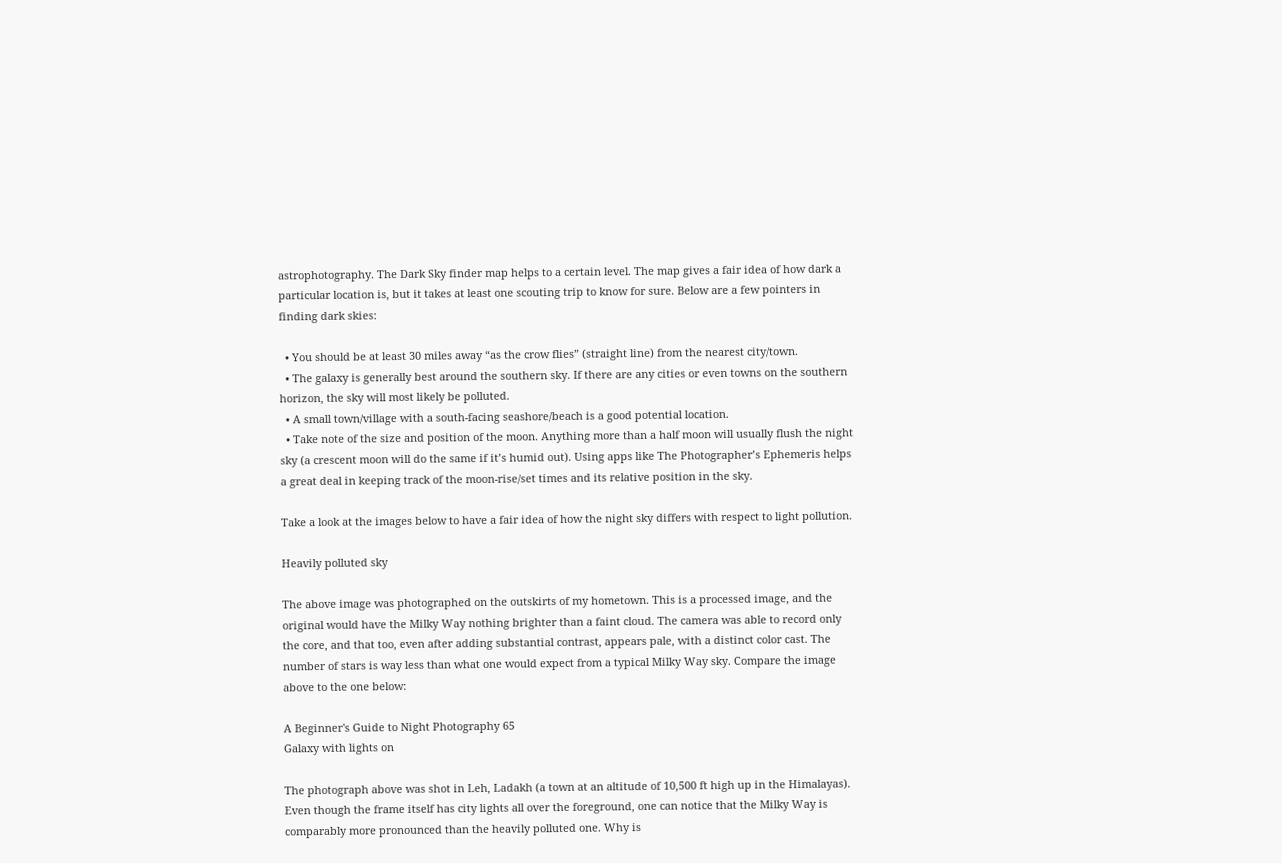astrophotography. The Dark Sky finder map helps to a certain level. The map gives a fair idea of how dark a particular location is, but it takes at least one scouting trip to know for sure. Below are a few pointers in finding dark skies:

  • You should be at least 30 miles away “as the crow flies” (straight line) from the nearest city/town.
  • The galaxy is generally best around the southern sky. If there are any cities or even towns on the southern horizon, the sky will most likely be polluted.
  • A small town/village with a south-facing seashore/beach is a good potential location.
  • Take note of the size and position of the moon. Anything more than a half moon will usually flush the night sky (a crescent moon will do the same if it’s humid out). Using apps like The Photographer’s Ephemeris helps a great deal in keeping track of the moon-rise/set times and its relative position in the sky.

Take a look at the images below to have a fair idea of how the night sky differs with respect to light pollution.

Heavily polluted sky

The above image was photographed on the outskirts of my hometown. This is a processed image, and the original would have the Milky Way nothing brighter than a faint cloud. The camera was able to record only the core, and that too, even after adding substantial contrast, appears pale, with a distinct color cast. The number of stars is way less than what one would expect from a typical Milky Way sky. Compare the image above to the one below:

A Beginner's Guide to Night Photography 65
Galaxy with lights on

The photograph above was shot in Leh, Ladakh (a town at an altitude of 10,500 ft high up in the Himalayas). Even though the frame itself has city lights all over the foreground, one can notice that the Milky Way is comparably more pronounced than the heavily polluted one. Why is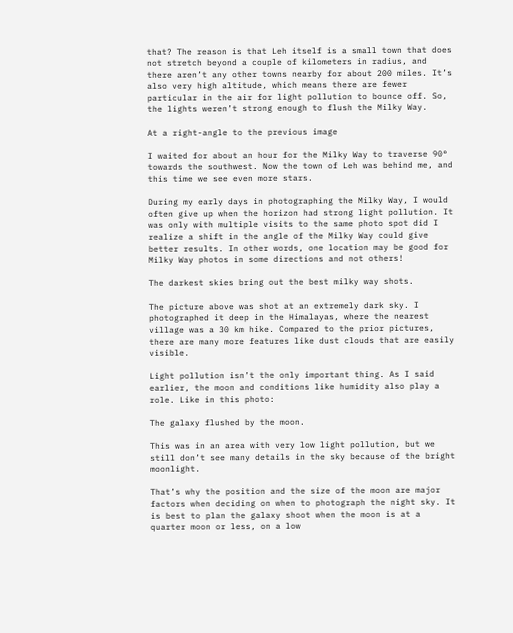that? The reason is that Leh itself is a small town that does not stretch beyond a couple of kilometers in radius, and there aren’t any other towns nearby for about 200 miles. It’s also very high altitude, which means there are fewer particular in the air for light pollution to bounce off. So, the lights weren’t strong enough to flush the Milky Way.

At a right-angle to the previous image

I waited for about an hour for the Milky Way to traverse 90° towards the southwest. Now the town of Leh was behind me, and this time we see even more stars.

During my early days in photographing the Milky Way, I would often give up when the horizon had strong light pollution. It was only with multiple visits to the same photo spot did I realize a shift in the angle of the Milky Way could give better results. In other words, one location may be good for Milky Way photos in some directions and not others!

The darkest skies bring out the best milky way shots.

The picture above was shot at an extremely dark sky. I photographed it deep in the Himalayas, where the nearest village was a 30 km hike. Compared to the prior pictures, there are many more features like dust clouds that are easily visible.

Light pollution isn’t the only important thing. As I said earlier, the moon and conditions like humidity also play a role. Like in this photo:

The galaxy flushed by the moon.

This was in an area with very low light pollution, but we still don’t see many details in the sky because of the bright moonlight.

That’s why the position and the size of the moon are major factors when deciding on when to photograph the night sky. It is best to plan the galaxy shoot when the moon is at a quarter moon or less, on a low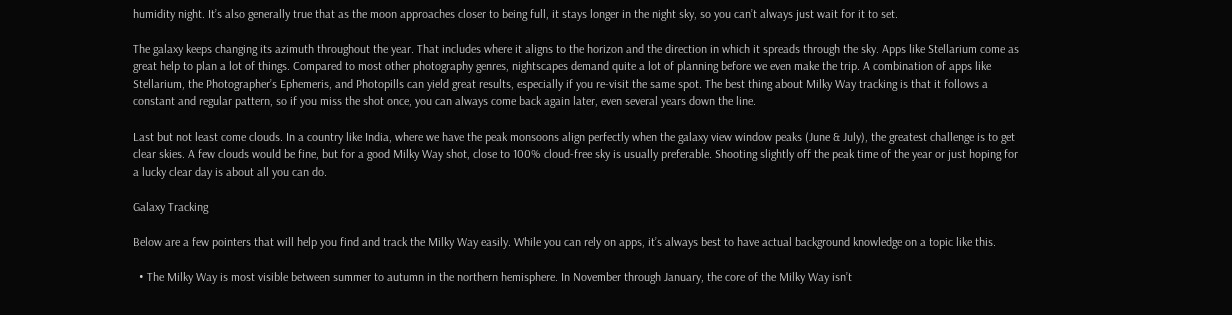humidity night. It’s also generally true that as the moon approaches closer to being full, it stays longer in the night sky, so you can’t always just wait for it to set.

The galaxy keeps changing its azimuth throughout the year. That includes where it aligns to the horizon and the direction in which it spreads through the sky. Apps like Stellarium come as great help to plan a lot of things. Compared to most other photography genres, nightscapes demand quite a lot of planning before we even make the trip. A combination of apps like Stellarium, the Photographer’s Ephemeris, and Photopills can yield great results, especially if you re-visit the same spot. The best thing about Milky Way tracking is that it follows a constant and regular pattern, so if you miss the shot once, you can always come back again later, even several years down the line.

Last but not least come clouds. In a country like India, where we have the peak monsoons align perfectly when the galaxy view window peaks (June & July), the greatest challenge is to get clear skies. A few clouds would be fine, but for a good Milky Way shot, close to 100% cloud-free sky is usually preferable. Shooting slightly off the peak time of the year or just hoping for a lucky clear day is about all you can do.

Galaxy Tracking

Below are a few pointers that will help you find and track the Milky Way easily. While you can rely on apps, it’s always best to have actual background knowledge on a topic like this.

  • The Milky Way is most visible between summer to autumn in the northern hemisphere. In November through January, the core of the Milky Way isn’t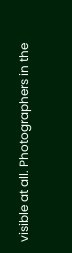visible at all. Photographers in the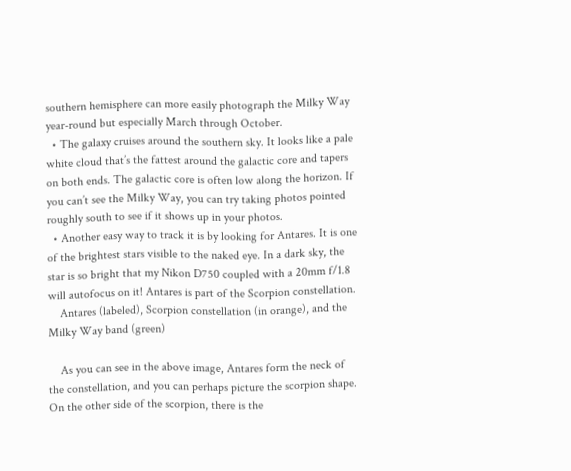southern hemisphere can more easily photograph the Milky Way year-round but especially March through October.
  • The galaxy cruises around the southern sky. It looks like a pale white cloud that’s the fattest around the galactic core and tapers on both ends. The galactic core is often low along the horizon. If you can’t see the Milky Way, you can try taking photos pointed roughly south to see if it shows up in your photos.
  • Another easy way to track it is by looking for Antares. It is one of the brightest stars visible to the naked eye. In a dark sky, the star is so bright that my Nikon D750 coupled with a 20mm f/1.8 will autofocus on it! Antares is part of the Scorpion constellation.
    Antares (labeled), Scorpion constellation (in orange), and the Milky Way band (green)

    As you can see in the above image, Antares form the neck of the constellation, and you can perhaps picture the scorpion shape. On the other side of the scorpion, there is the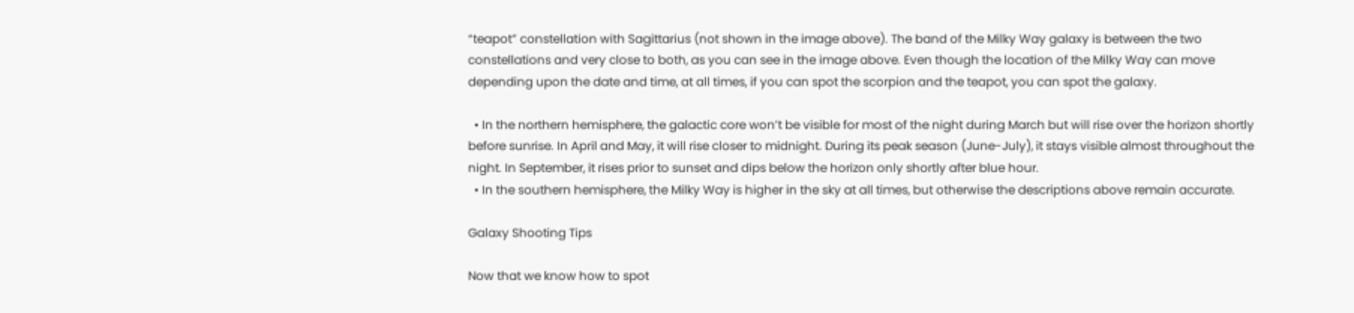“teapot” constellation with Sagittarius (not shown in the image above). The band of the Milky Way galaxy is between the two constellations and very close to both, as you can see in the image above. Even though the location of the Milky Way can move depending upon the date and time, at all times, if you can spot the scorpion and the teapot, you can spot the galaxy.

  • In the northern hemisphere, the galactic core won’t be visible for most of the night during March but will rise over the horizon shortly before sunrise. In April and May, it will rise closer to midnight. During its peak season (June-July), it stays visible almost throughout the night. In September, it rises prior to sunset and dips below the horizon only shortly after blue hour.
  • In the southern hemisphere, the Milky Way is higher in the sky at all times, but otherwise the descriptions above remain accurate.

Galaxy Shooting Tips

Now that we know how to spot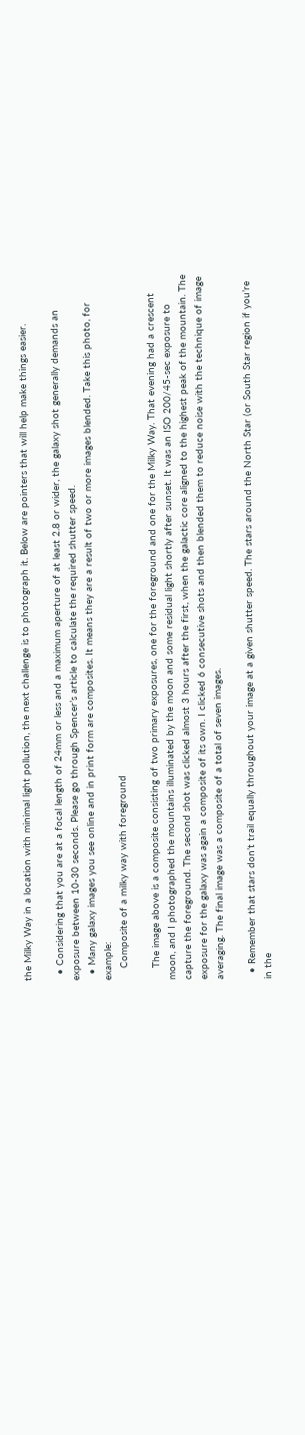the Milky Way in a location with minimal light pollution, the next challenge is to photograph it. Below are pointers that will help make things easier.

  • Considering that you are at a focal length of 24mm or less and a maximum aperture of at least 2.8 or wider, the galaxy shot generally demands an exposure between 10-30 seconds. Please go through Spencer’s article to calculate the required shutter speed.
  • Many galaxy images you see online and in print form are composites. It means they are a result of two or more images blended. Take this photo, for example:
    Composite of a milky way with foreground

    The image above is a composite consisting of two primary exposures, one for the foreground and one for the Milky Way. That evening had a crescent moon, and I photographed the mountains illuminated by the moon and some residual light shortly after sunset. It was an ISO 200/45-sec exposure to capture the foreground. The second shot was clicked almost 3 hours after the first, when the galactic core aligned to the highest peak of the mountain. The exposure for the galaxy was again a composite of its own. I clicked 6 consecutive shots and then blended them to reduce noise with the technique of image averaging. The final image was a composite of a total of seven images.

  • Remember that stars don’t trail equally throughout your image at a given shutter speed. The stars around the North Star (or South Star region if you’re in the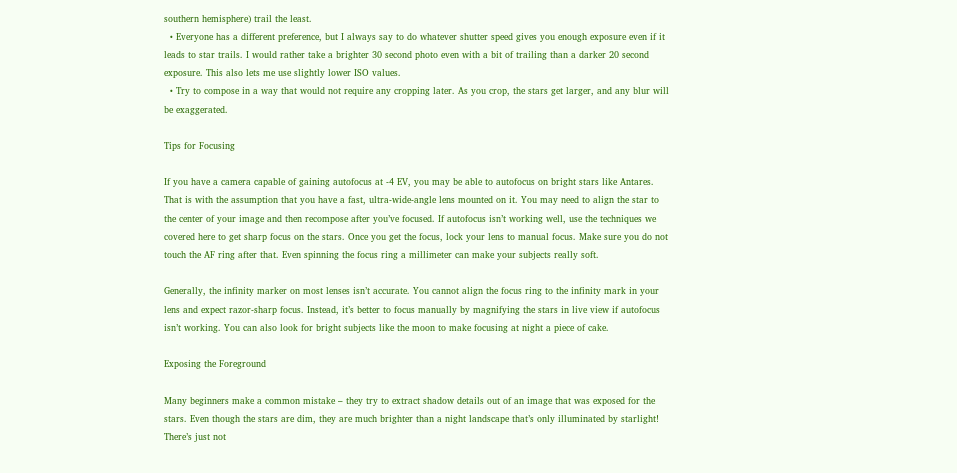southern hemisphere) trail the least.
  • Everyone has a different preference, but I always say to do whatever shutter speed gives you enough exposure even if it leads to star trails. I would rather take a brighter 30 second photo even with a bit of trailing than a darker 20 second exposure. This also lets me use slightly lower ISO values.
  • Try to compose in a way that would not require any cropping later. As you crop, the stars get larger, and any blur will be exaggerated.

Tips for Focusing

If you have a camera capable of gaining autofocus at -4 EV, you may be able to autofocus on bright stars like Antares. That is with the assumption that you have a fast, ultra-wide-angle lens mounted on it. You may need to align the star to the center of your image and then recompose after you’ve focused. If autofocus isn’t working well, use the techniques we covered here to get sharp focus on the stars. Once you get the focus, lock your lens to manual focus. Make sure you do not touch the AF ring after that. Even spinning the focus ring a millimeter can make your subjects really soft.

Generally, the infinity marker on most lenses isn’t accurate. You cannot align the focus ring to the infinity mark in your lens and expect razor-sharp focus. Instead, it’s better to focus manually by magnifying the stars in live view if autofocus isn’t working. You can also look for bright subjects like the moon to make focusing at night a piece of cake.

Exposing the Foreground

Many beginners make a common mistake – they try to extract shadow details out of an image that was exposed for the stars. Even though the stars are dim, they are much brighter than a night landscape that’s only illuminated by starlight! There’s just not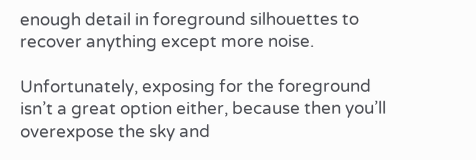enough detail in foreground silhouettes to recover anything except more noise.

Unfortunately, exposing for the foreground isn’t a great option either, because then you’ll overexpose the sky and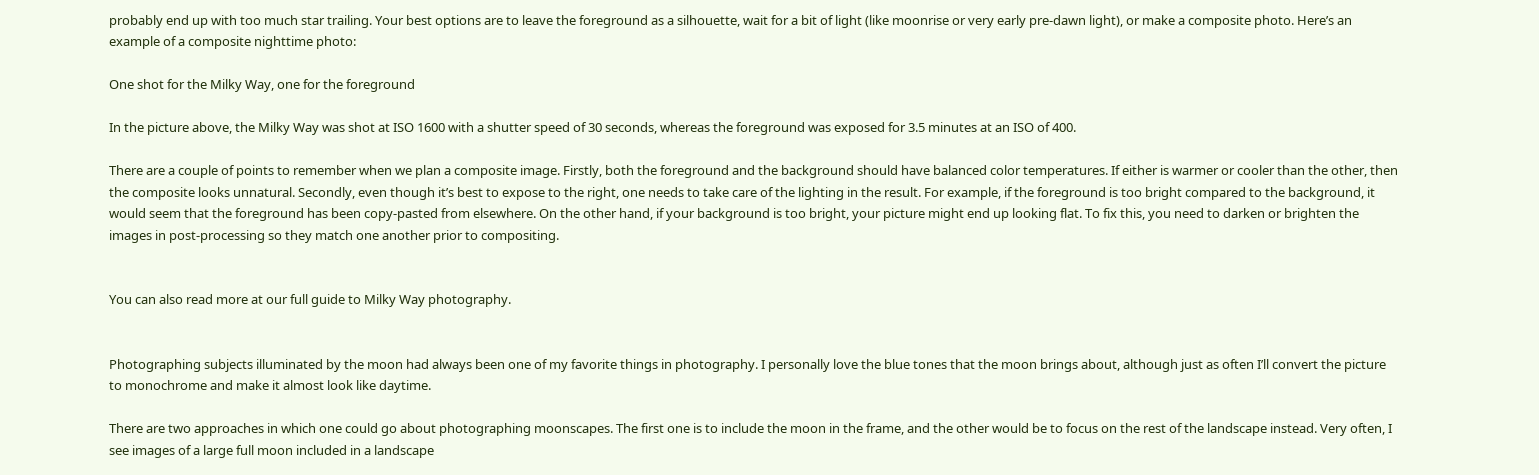probably end up with too much star trailing. Your best options are to leave the foreground as a silhouette, wait for a bit of light (like moonrise or very early pre-dawn light), or make a composite photo. Here’s an example of a composite nighttime photo:

One shot for the Milky Way, one for the foreground

In the picture above, the Milky Way was shot at ISO 1600 with a shutter speed of 30 seconds, whereas the foreground was exposed for 3.5 minutes at an ISO of 400.

There are a couple of points to remember when we plan a composite image. Firstly, both the foreground and the background should have balanced color temperatures. If either is warmer or cooler than the other, then the composite looks unnatural. Secondly, even though it’s best to expose to the right, one needs to take care of the lighting in the result. For example, if the foreground is too bright compared to the background, it would seem that the foreground has been copy-pasted from elsewhere. On the other hand, if your background is too bright, your picture might end up looking flat. To fix this, you need to darken or brighten the images in post-processing so they match one another prior to compositing.


You can also read more at our full guide to Milky Way photography.


Photographing subjects illuminated by the moon had always been one of my favorite things in photography. I personally love the blue tones that the moon brings about, although just as often I’ll convert the picture to monochrome and make it almost look like daytime.

There are two approaches in which one could go about photographing moonscapes. The first one is to include the moon in the frame, and the other would be to focus on the rest of the landscape instead. Very often, I see images of a large full moon included in a landscape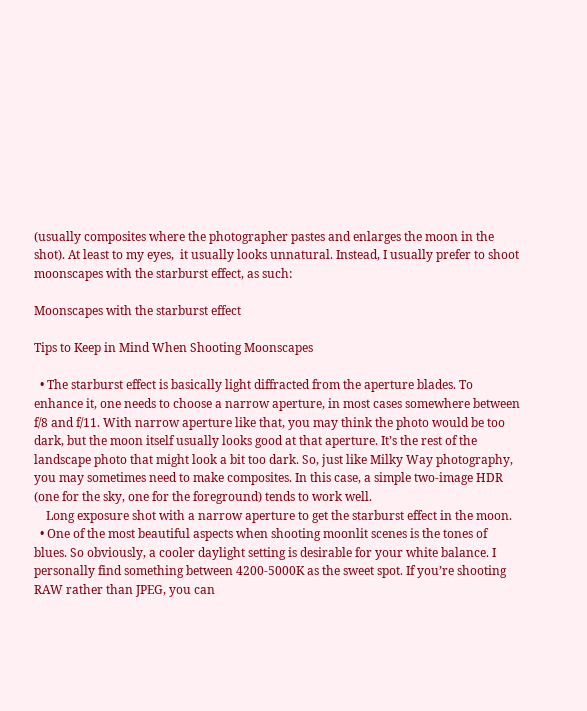(usually composites where the photographer pastes and enlarges the moon in the shot). At least to my eyes,  it usually looks unnatural. Instead, I usually prefer to shoot moonscapes with the starburst effect, as such:

Moonscapes with the starburst effect

Tips to Keep in Mind When Shooting Moonscapes

  • The starburst effect is basically light diffracted from the aperture blades. To enhance it, one needs to choose a narrow aperture, in most cases somewhere between f/8 and f/11. With narrow aperture like that, you may think the photo would be too dark, but the moon itself usually looks good at that aperture. It’s the rest of the landscape photo that might look a bit too dark. So, just like Milky Way photography, you may sometimes need to make composites. In this case, a simple two-image HDR (one for the sky, one for the foreground) tends to work well.
    Long exposure shot with a narrow aperture to get the starburst effect in the moon.
  • One of the most beautiful aspects when shooting moonlit scenes is the tones of blues. So obviously, a cooler daylight setting is desirable for your white balance. I personally find something between 4200-5000K as the sweet spot. If you’re shooting RAW rather than JPEG, you can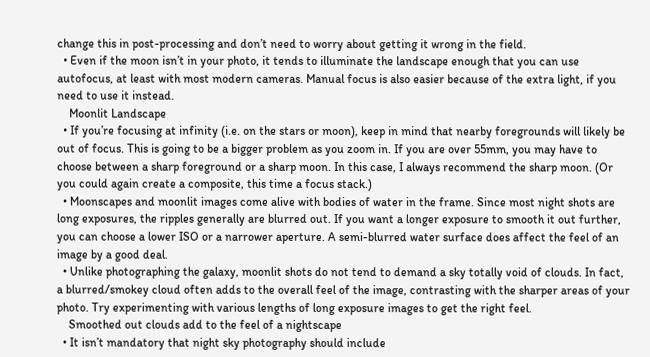change this in post-processing and don’t need to worry about getting it wrong in the field.
  • Even if the moon isn’t in your photo, it tends to illuminate the landscape enough that you can use autofocus, at least with most modern cameras. Manual focus is also easier because of the extra light, if you need to use it instead.
    Moonlit Landscape
  • If you’re focusing at infinity (i.e. on the stars or moon), keep in mind that nearby foregrounds will likely be out of focus. This is going to be a bigger problem as you zoom in. If you are over 55mm, you may have to choose between a sharp foreground or a sharp moon. In this case, I always recommend the sharp moon. (Or you could again create a composite, this time a focus stack.)
  • Moonscapes and moonlit images come alive with bodies of water in the frame. Since most night shots are long exposures, the ripples generally are blurred out. If you want a longer exposure to smooth it out further, you can choose a lower ISO or a narrower aperture. A semi-blurred water surface does affect the feel of an image by a good deal.
  • Unlike photographing the galaxy, moonlit shots do not tend to demand a sky totally void of clouds. In fact, a blurred/smokey cloud often adds to the overall feel of the image, contrasting with the sharper areas of your photo. Try experimenting with various lengths of long exposure images to get the right feel.
    Smoothed out clouds add to the feel of a nightscape
  • It isn’t mandatory that night sky photography should include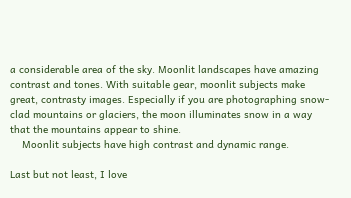a considerable area of the sky. Moonlit landscapes have amazing contrast and tones. With suitable gear, moonlit subjects make great, contrasty images. Especially if you are photographing snow-clad mountains or glaciers, the moon illuminates snow in a way that the mountains appear to shine.
    Moonlit subjects have high contrast and dynamic range.

Last but not least, I love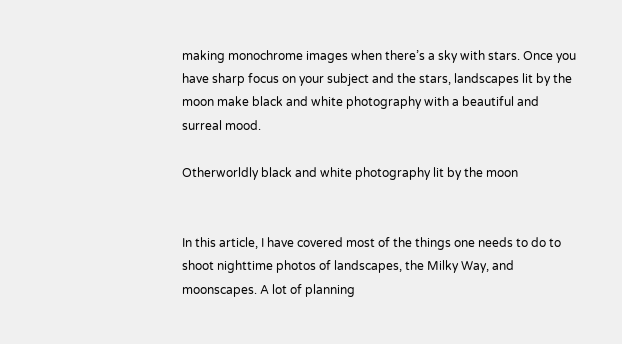making monochrome images when there’s a sky with stars. Once you have sharp focus on your subject and the stars, landscapes lit by the moon make black and white photography with a beautiful and surreal mood.

Otherworldly black and white photography lit by the moon


In this article, I have covered most of the things one needs to do to shoot nighttime photos of landscapes, the Milky Way, and moonscapes. A lot of planning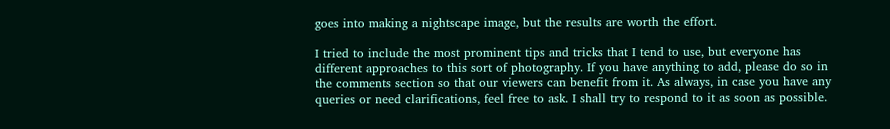goes into making a nightscape image, but the results are worth the effort.

I tried to include the most prominent tips and tricks that I tend to use, but everyone has different approaches to this sort of photography. If you have anything to add, please do so in the comments section so that our viewers can benefit from it. As always, in case you have any queries or need clarifications, feel free to ask. I shall try to respond to it as soon as possible.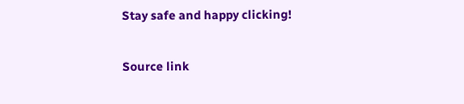Stay safe and happy clicking!

Source link